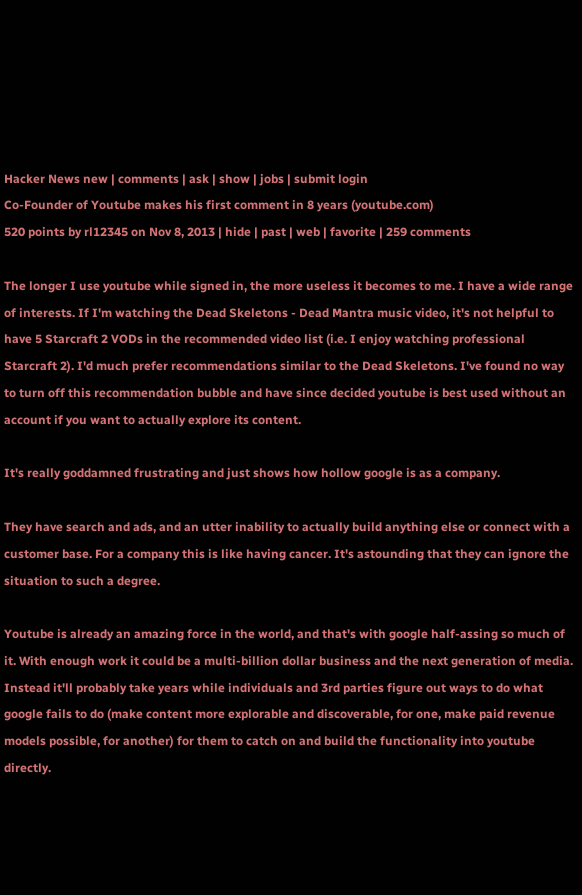Hacker News new | comments | ask | show | jobs | submit login
Co-Founder of Youtube makes his first comment in 8 years (youtube.com)
520 points by rl12345 on Nov 8, 2013 | hide | past | web | favorite | 259 comments

The longer I use youtube while signed in, the more useless it becomes to me. I have a wide range of interests. If I'm watching the Dead Skeletons - Dead Mantra music video, it's not helpful to have 5 Starcraft 2 VODs in the recommended video list (i.e. I enjoy watching professional Starcraft 2). I'd much prefer recommendations similar to the Dead Skeletons. I've found no way to turn off this recommendation bubble and have since decided youtube is best used without an account if you want to actually explore its content.

It's really goddamned frustrating and just shows how hollow google is as a company.

They have search and ads, and an utter inability to actually build anything else or connect with a customer base. For a company this is like having cancer. It's astounding that they can ignore the situation to such a degree.

Youtube is already an amazing force in the world, and that's with google half-assing so much of it. With enough work it could be a multi-billion dollar business and the next generation of media. Instead it'll probably take years while individuals and 3rd parties figure out ways to do what google fails to do (make content more explorable and discoverable, for one, make paid revenue models possible, for another) for them to catch on and build the functionality into youtube directly.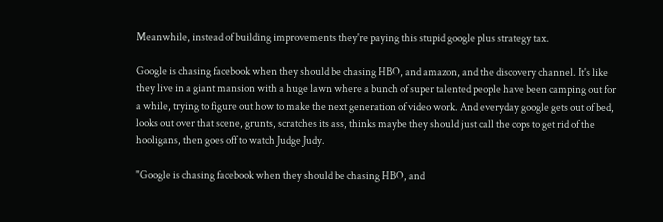Meanwhile, instead of building improvements they're paying this stupid google plus strategy tax.

Google is chasing facebook when they should be chasing HBO, and amazon, and the discovery channel. It's like they live in a giant mansion with a huge lawn where a bunch of super talented people have been camping out for a while, trying to figure out how to make the next generation of video work. And everyday google gets out of bed, looks out over that scene, grunts, scratches its ass, thinks maybe they should just call the cops to get rid of the hooligans, then goes off to watch Judge Judy.

"Google is chasing facebook when they should be chasing HBO, and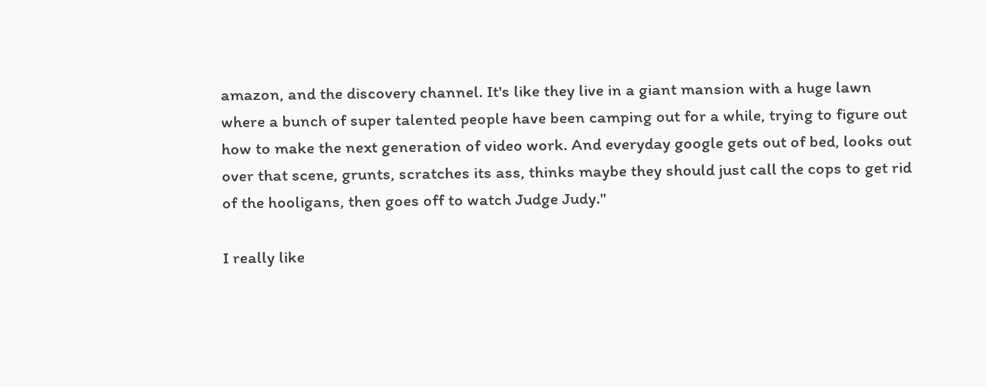amazon, and the discovery channel. It's like they live in a giant mansion with a huge lawn where a bunch of super talented people have been camping out for a while, trying to figure out how to make the next generation of video work. And everyday google gets out of bed, looks out over that scene, grunts, scratches its ass, thinks maybe they should just call the cops to get rid of the hooligans, then goes off to watch Judge Judy."

I really like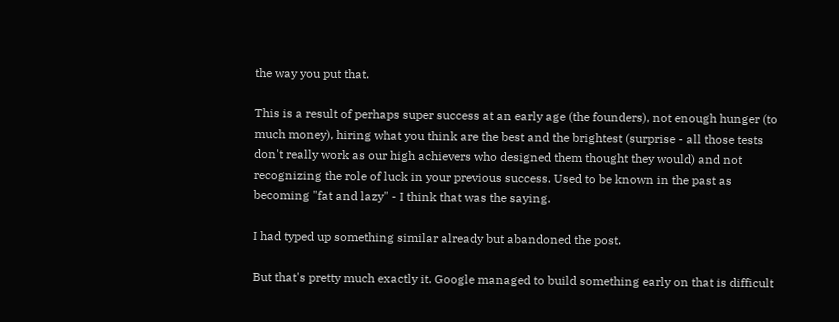the way you put that.

This is a result of perhaps super success at an early age (the founders), not enough hunger (to much money), hiring what you think are the best and the brightest (surprise - all those tests don't really work as our high achievers who designed them thought they would) and not recognizing the role of luck in your previous success. Used to be known in the past as becoming "fat and lazy" - I think that was the saying.

I had typed up something similar already but abandoned the post.

But that's pretty much exactly it. Google managed to build something early on that is difficult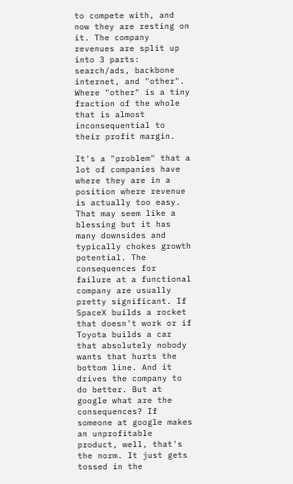to compete with, and now they are resting on it. The company revenues are split up into 3 parts: search/ads, backbone internet, and "other". Where "other" is a tiny fraction of the whole that is almost inconsequential to their profit margin.

It's a "problem" that a lot of companies have where they are in a position where revenue is actually too easy. That may seem like a blessing but it has many downsides and typically chokes growth potential. The consequences for failure at a functional company are usually pretty significant. If SpaceX builds a rocket that doesn't work or if Toyota builds a car that absolutely nobody wants that hurts the bottom line. And it drives the company to do better. But at google what are the consequences? If someone at google makes an unprofitable product, well, that's the norm. It just gets tossed in the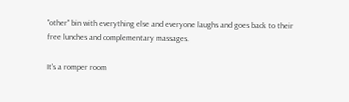"other" bin with everything else and everyone laughs and goes back to their free lunches and complementary massages.

It's a romper room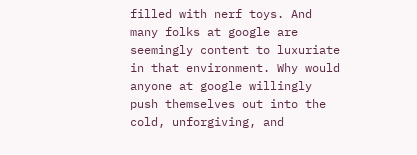filled with nerf toys. And many folks at google are seemingly content to luxuriate in that environment. Why would anyone at google willingly push themselves out into the cold, unforgiving, and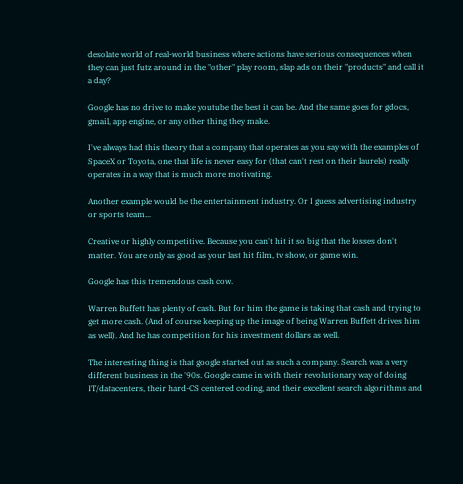desolate world of real-world business where actions have serious consequences when they can just futz around in the "other" play room, slap ads on their "products" and call it a day?

Google has no drive to make youtube the best it can be. And the same goes for gdocs, gmail, app engine, or any other thing they make.

I've always had this theory that a company that operates as you say with the examples of SpaceX or Toyota, one that life is never easy for (that can't rest on their laurels) really operates in a way that is much more motivating.

Another example would be the entertainment industry. Or I guess advertising industry or sports team...

Creative or highly competitive. Because you can't hit it so big that the losses don't matter. You are only as good as your last hit film, tv show, or game win.

Google has this tremendous cash cow.

Warren Buffett has plenty of cash. But for him the game is taking that cash and trying to get more cash. (And of course keeping up the image of being Warren Buffett drives him as well). And he has competition for his investment dollars as well.

The interesting thing is that google started out as such a company. Search was a very different business in the '90s. Google came in with their revolutionary way of doing IT/datacenters, their hard-CS centered coding, and their excellent search algorithms and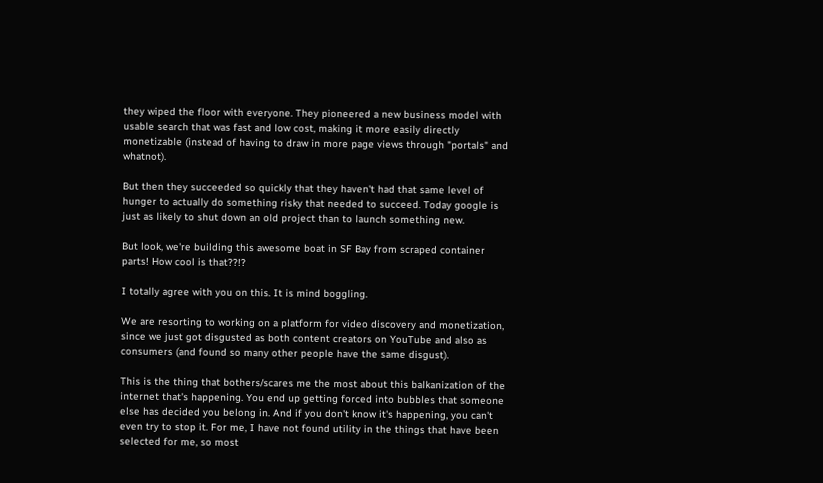they wiped the floor with everyone. They pioneered a new business model with usable search that was fast and low cost, making it more easily directly monetizable (instead of having to draw in more page views through "portals" and whatnot).

But then they succeeded so quickly that they haven't had that same level of hunger to actually do something risky that needed to succeed. Today google is just as likely to shut down an old project than to launch something new.

But look, we're building this awesome boat in SF Bay from scraped container parts! How cool is that??!?

I totally agree with you on this. It is mind boggling.

We are resorting to working on a platform for video discovery and monetization, since we just got disgusted as both content creators on YouTube and also as consumers (and found so many other people have the same disgust).

This is the thing that bothers/scares me the most about this balkanization of the internet that's happening. You end up getting forced into bubbles that someone else has decided you belong in. And if you don't know it's happening, you can't even try to stop it. For me, I have not found utility in the things that have been selected for me, so most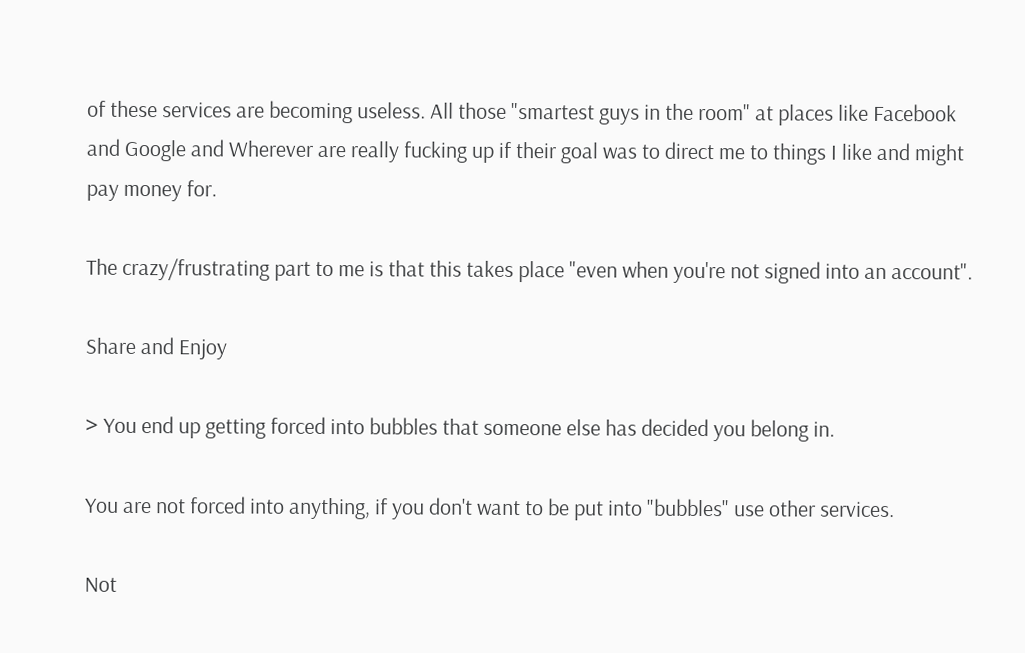of these services are becoming useless. All those "smartest guys in the room" at places like Facebook and Google and Wherever are really fucking up if their goal was to direct me to things I like and might pay money for.

The crazy/frustrating part to me is that this takes place "even when you're not signed into an account".

Share and Enjoy

> You end up getting forced into bubbles that someone else has decided you belong in.

You are not forced into anything, if you don't want to be put into "bubbles" use other services.

Not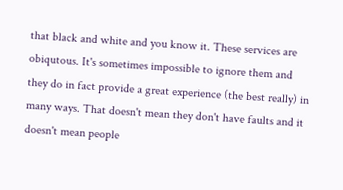that black and white and you know it. These services are obiqutous. It's sometimes impossible to ignore them and they do in fact provide a great experience (the best really) in many ways. That doesn't mean they don't have faults and it doesn't mean people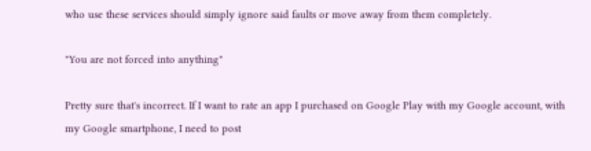who use these services should simply ignore said faults or move away from them completely.

"You are not forced into anything"

Pretty sure that's incorrect. If I want to rate an app I purchased on Google Play with my Google account, with my Google smartphone, I need to post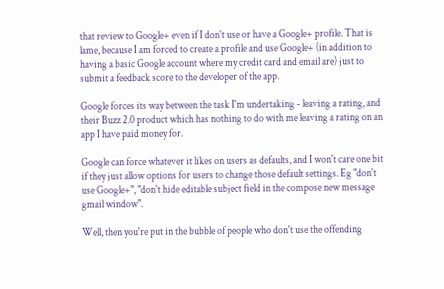that review to Google+ even if I don't use or have a Google+ profile. That is lame, because I am forced to create a profile and use Google+ (in addition to having a basic Google account where my credit card and email are) just to submit a feedback score to the developer of the app.

Google forces its way between the task I'm undertaking - leaving a rating, and their Buzz 2.0 product which has nothing to do with me leaving a rating on an app I have paid money for.

Google can force whatever it likes on users as defaults, and I won't care one bit if they just allow options for users to change those default settings. Eg "don't use Google+", "don't hide editable subject field in the compose new message gmail window".

Well, then you're put in the bubble of people who don't use the offending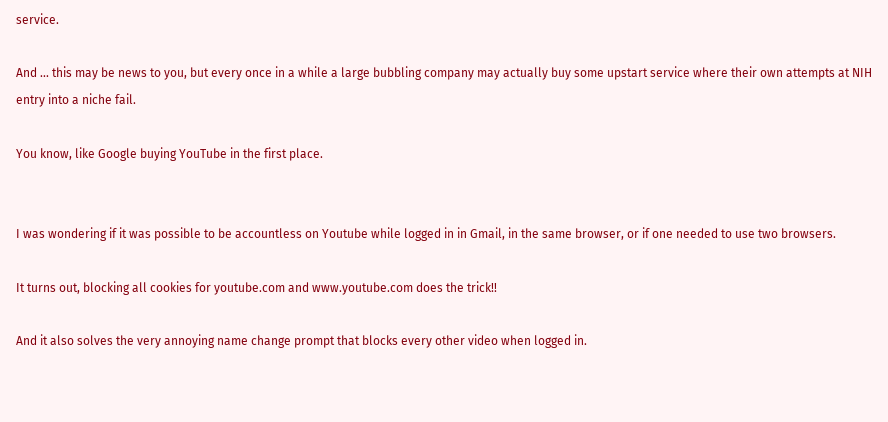service.

And ... this may be news to you, but every once in a while a large bubbling company may actually buy some upstart service where their own attempts at NIH entry into a niche fail.

You know, like Google buying YouTube in the first place.


I was wondering if it was possible to be accountless on Youtube while logged in in Gmail, in the same browser, or if one needed to use two browsers.

It turns out, blocking all cookies for youtube.com and www.youtube.com does the trick!!

And it also solves the very annoying name change prompt that blocks every other video when logged in.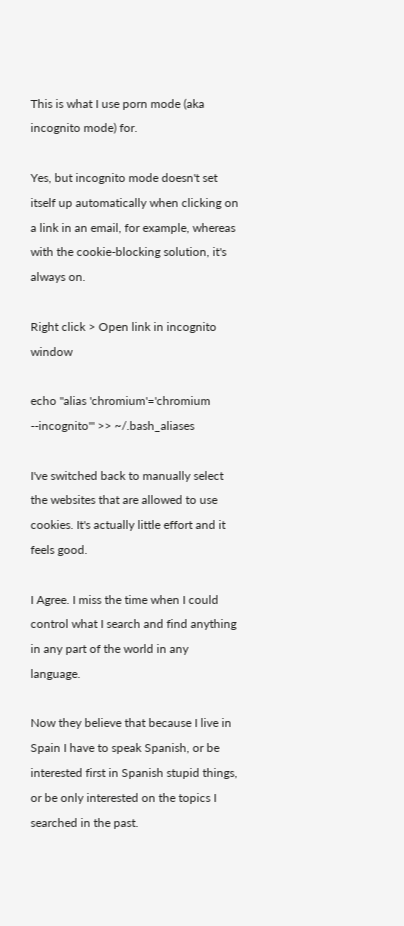This is what I use porn mode (aka incognito mode) for.

Yes, but incognito mode doesn't set itself up automatically when clicking on a link in an email, for example, whereas with the cookie-blocking solution, it's always on.

Right click > Open link in incognito window

echo "alias 'chromium'='chromium --incognito'" >> ~/.bash_aliases

I've switched back to manually select the websites that are allowed to use cookies. It's actually little effort and it feels good.

I Agree. I miss the time when I could control what I search and find anything in any part of the world in any language.

Now they believe that because I live in Spain I have to speak Spanish, or be interested first in Spanish stupid things, or be only interested on the topics I searched in the past.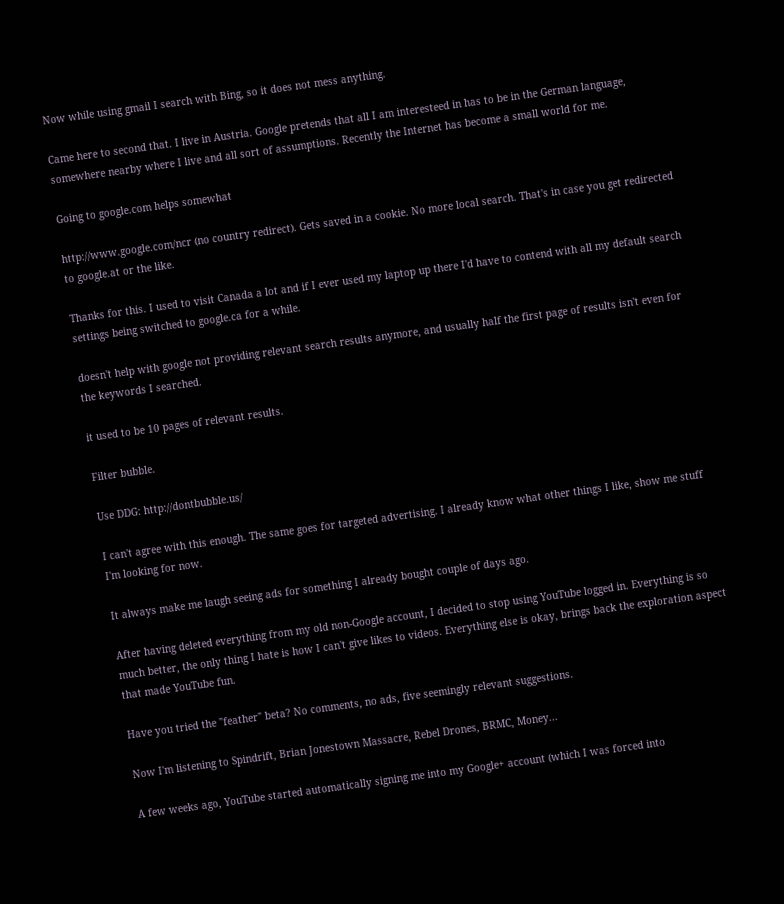Now while using gmail I search with Bing, so it does not mess anything.

Came here to second that. I live in Austria. Google pretends that all I am interesteed in has to be in the German language, somewhere nearby where I live and all sort of assumptions. Recently the Internet has become a small world for me.

Going to google.com helps somewhat

http://www.google.com/ncr (no country redirect). Gets saved in a cookie. No more local search. That's in case you get redirected to google.at or the like.

Thanks for this. I used to visit Canada a lot and if I ever used my laptop up there I'd have to contend with all my default search settings being switched to google.ca for a while.

doesn't help with google not providing relevant search results anymore, and usually half the first page of results isn't even for the keywords I searched.

it used to be 10 pages of relevant results.

Filter bubble.

Use DDG: http://dontbubble.us/

I can't agree with this enough. The same goes for targeted advertising. I already know what other things I like, show me stuff I'm looking for now.

It always make me laugh seeing ads for something I already bought couple of days ago.

After having deleted everything from my old non-Google account, I decided to stop using YouTube logged in. Everything is so much better, the only thing I hate is how I can't give likes to videos. Everything else is okay, brings back the exploration aspect that made YouTube fun.

Have you tried the "feather" beta? No comments, no ads, five seemingly relevant suggestions.

Now I'm listening to Spindrift, Brian Jonestown Massacre, Rebel Drones, BRMC, Money...

A few weeks ago, YouTube started automatically signing me into my Google+ account (which I was forced into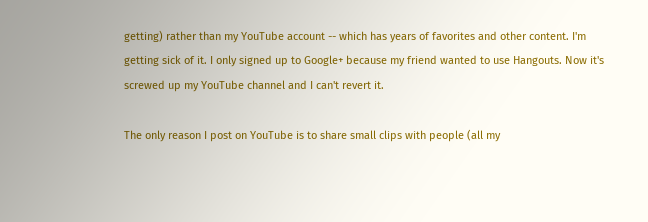getting) rather than my YouTube account -- which has years of favorites and other content. I'm getting sick of it. I only signed up to Google+ because my friend wanted to use Hangouts. Now it's screwed up my YouTube channel and I can't revert it.

The only reason I post on YouTube is to share small clips with people (all my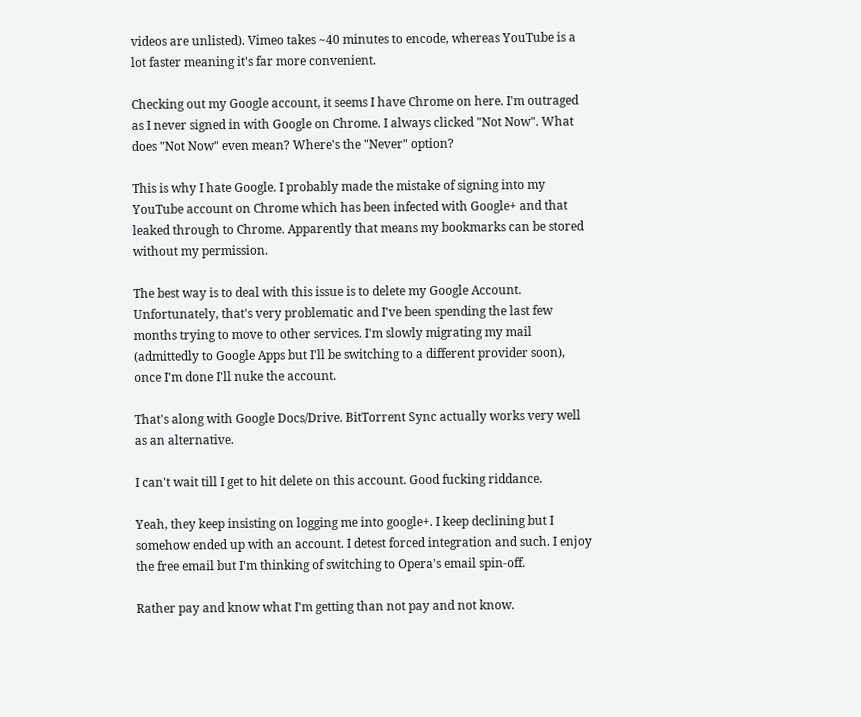videos are unlisted). Vimeo takes ~40 minutes to encode, whereas YouTube is a lot faster meaning it's far more convenient.

Checking out my Google account, it seems I have Chrome on here. I'm outraged as I never signed in with Google on Chrome. I always clicked "Not Now". What does "Not Now" even mean? Where's the "Never" option?

This is why I hate Google. I probably made the mistake of signing into my YouTube account on Chrome which has been infected with Google+ and that leaked through to Chrome. Apparently that means my bookmarks can be stored without my permission.

The best way is to deal with this issue is to delete my Google Account. Unfortunately, that's very problematic and I've been spending the last few months trying to move to other services. I'm slowly migrating my mail (admittedly to Google Apps but I'll be switching to a different provider soon), once I'm done I'll nuke the account.

That's along with Google Docs/Drive. BitTorrent Sync actually works very well as an alternative.

I can't wait till I get to hit delete on this account. Good fucking riddance.

Yeah, they keep insisting on logging me into google+. I keep declining but I somehow ended up with an account. I detest forced integration and such. I enjoy the free email but I'm thinking of switching to Opera's email spin-off.

Rather pay and know what I'm getting than not pay and not know.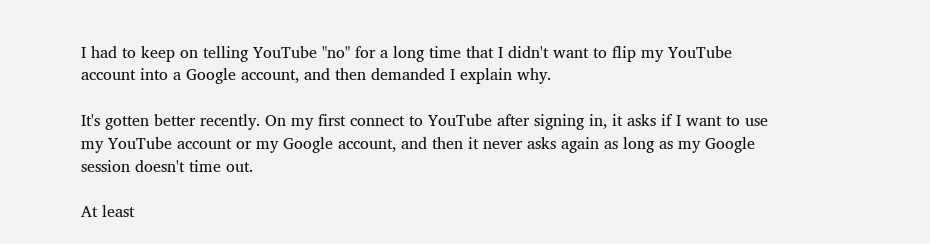I had to keep on telling YouTube "no" for a long time that I didn't want to flip my YouTube account into a Google account, and then demanded I explain why.

It's gotten better recently. On my first connect to YouTube after signing in, it asks if I want to use my YouTube account or my Google account, and then it never asks again as long as my Google session doesn't time out.

At least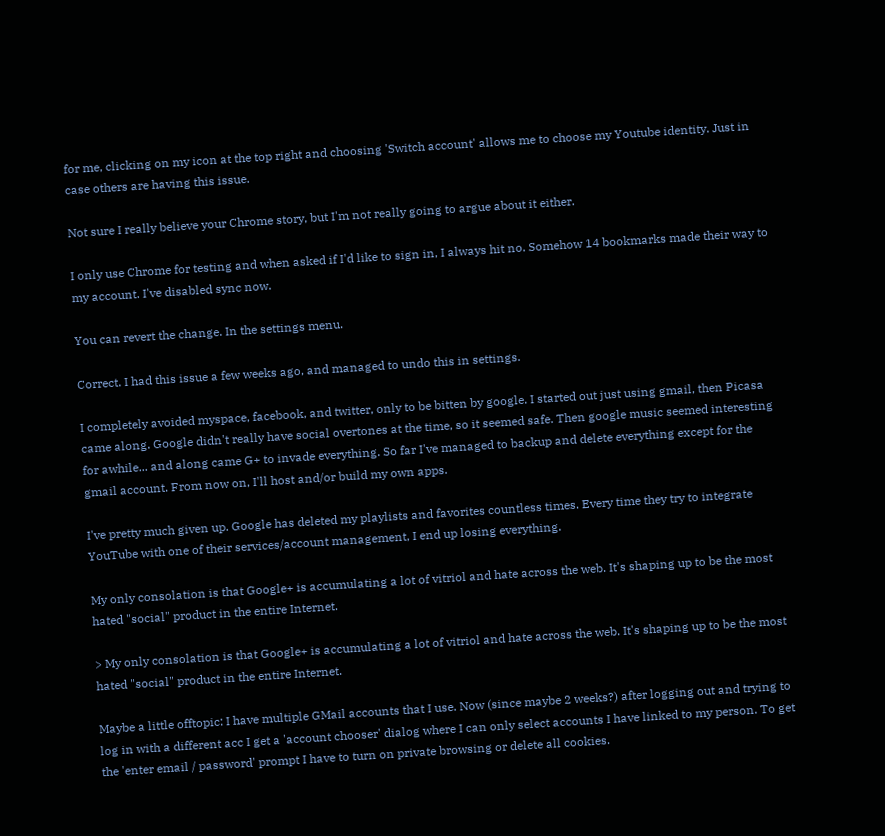for me, clicking on my icon at the top right and choosing 'Switch account' allows me to choose my Youtube identity. Just in case others are having this issue.

Not sure I really believe your Chrome story, but I'm not really going to argue about it either.

I only use Chrome for testing and when asked if I'd like to sign in, I always hit no. Somehow 14 bookmarks made their way to my account. I've disabled sync now.

You can revert the change. In the settings menu.

Correct. I had this issue a few weeks ago, and managed to undo this in settings.

I completely avoided myspace, facebook, and twitter, only to be bitten by google. I started out just using gmail, then Picasa came along. Google didn't really have social overtones at the time, so it seemed safe. Then google music seemed interesting for awhile... and along came G+ to invade everything. So far I've managed to backup and delete everything except for the gmail account. From now on, I'll host and/or build my own apps.

I've pretty much given up. Google has deleted my playlists and favorites countless times. Every time they try to integrate YouTube with one of their services/account management, I end up losing everything.

My only consolation is that Google+ is accumulating a lot of vitriol and hate across the web. It's shaping up to be the most hated "social" product in the entire Internet.

> My only consolation is that Google+ is accumulating a lot of vitriol and hate across the web. It's shaping up to be the most hated "social" product in the entire Internet.

Maybe a little offtopic: I have multiple GMail accounts that I use. Now (since maybe 2 weeks?) after logging out and trying to log in with a different acc I get a 'account chooser' dialog where I can only select accounts I have linked to my person. To get the 'enter email / password' prompt I have to turn on private browsing or delete all cookies.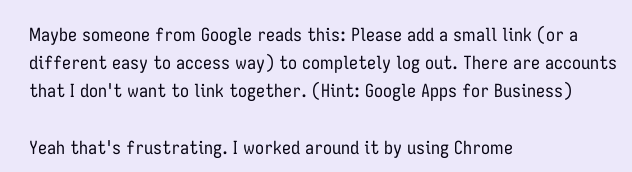Maybe someone from Google reads this: Please add a small link (or a different easy to access way) to completely log out. There are accounts that I don't want to link together. (Hint: Google Apps for Business)

Yeah that's frustrating. I worked around it by using Chrome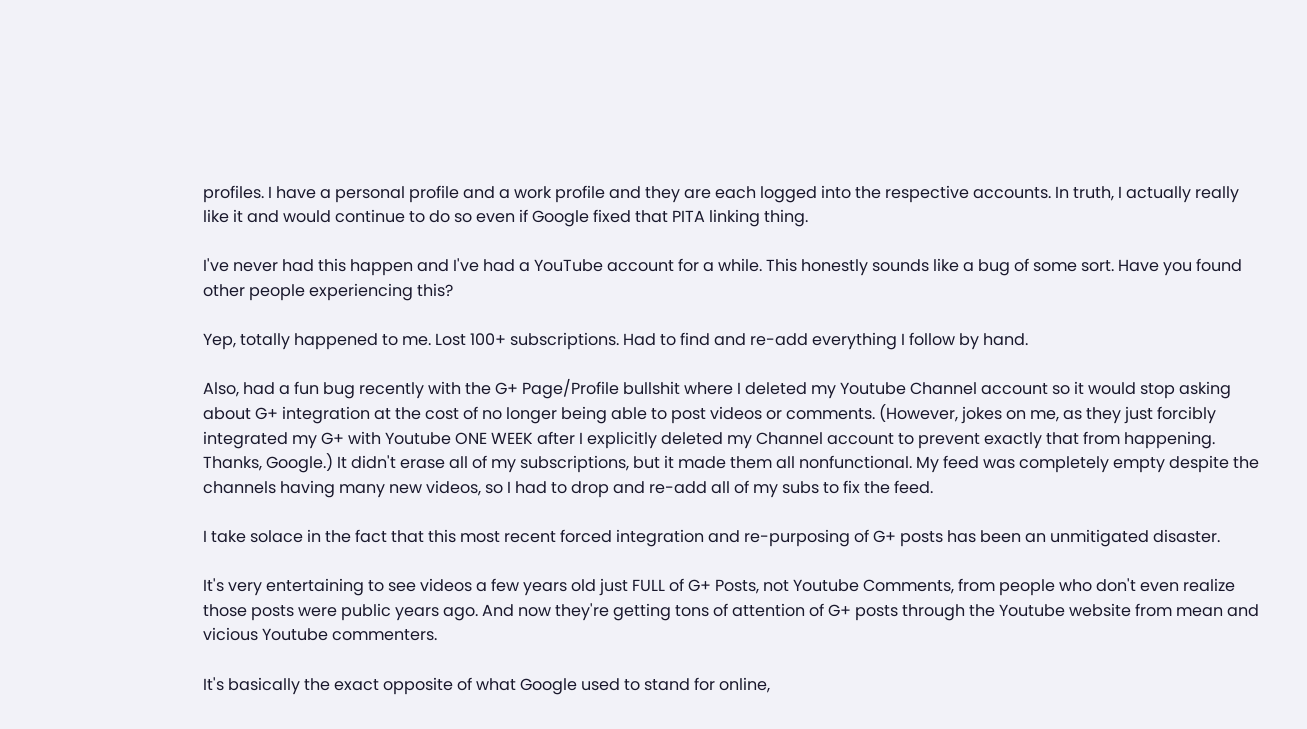profiles. I have a personal profile and a work profile and they are each logged into the respective accounts. In truth, I actually really like it and would continue to do so even if Google fixed that PITA linking thing.

I've never had this happen and I've had a YouTube account for a while. This honestly sounds like a bug of some sort. Have you found other people experiencing this?

Yep, totally happened to me. Lost 100+ subscriptions. Had to find and re-add everything I follow by hand.

Also, had a fun bug recently with the G+ Page/Profile bullshit where I deleted my Youtube Channel account so it would stop asking about G+ integration at the cost of no longer being able to post videos or comments. (However, jokes on me, as they just forcibly integrated my G+ with Youtube ONE WEEK after I explicitly deleted my Channel account to prevent exactly that from happening. Thanks, Google.) It didn't erase all of my subscriptions, but it made them all nonfunctional. My feed was completely empty despite the channels having many new videos, so I had to drop and re-add all of my subs to fix the feed.

I take solace in the fact that this most recent forced integration and re-purposing of G+ posts has been an unmitigated disaster.

It's very entertaining to see videos a few years old just FULL of G+ Posts, not Youtube Comments, from people who don't even realize those posts were public years ago. And now they're getting tons of attention of G+ posts through the Youtube website from mean and vicious Youtube commenters.

It's basically the exact opposite of what Google used to stand for online,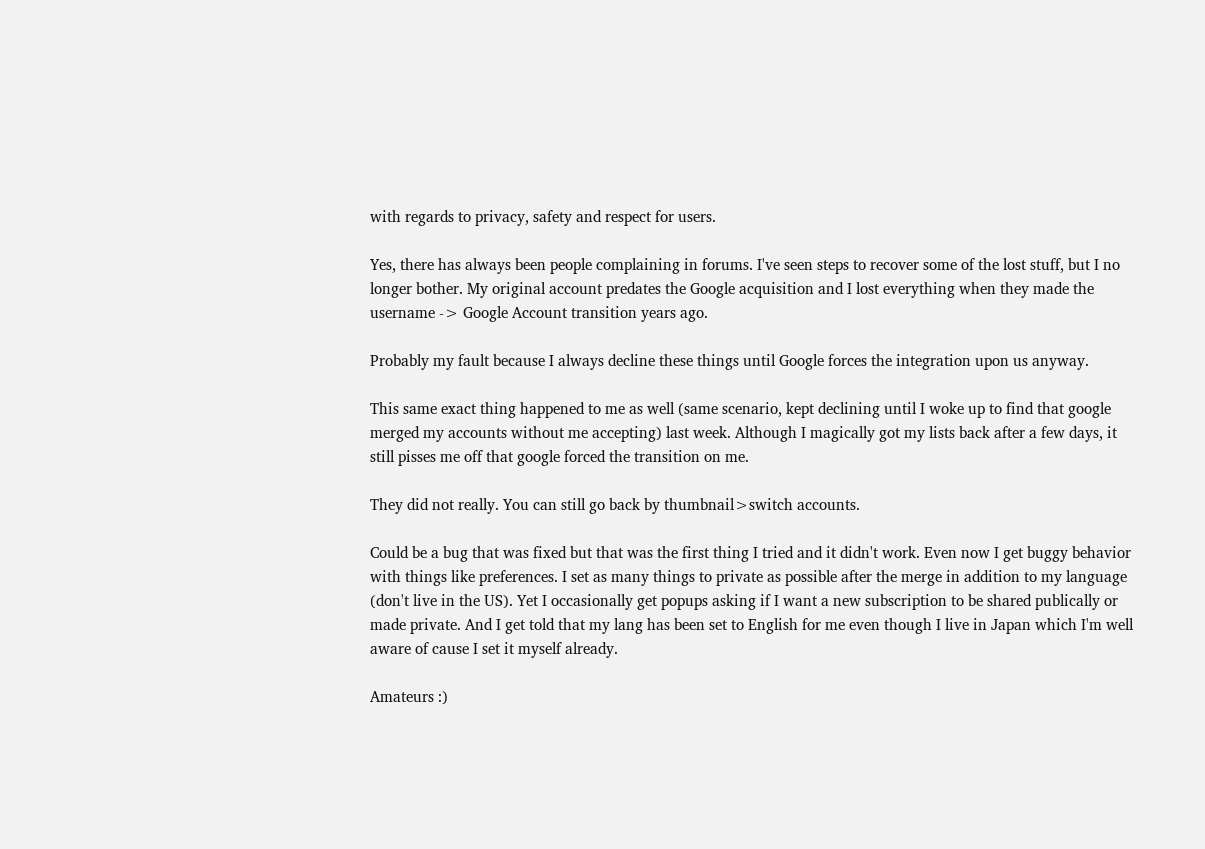with regards to privacy, safety and respect for users.

Yes, there has always been people complaining in forums. I've seen steps to recover some of the lost stuff, but I no longer bother. My original account predates the Google acquisition and I lost everything when they made the username -> Google Account transition years ago.

Probably my fault because I always decline these things until Google forces the integration upon us anyway.

This same exact thing happened to me as well (same scenario, kept declining until I woke up to find that google merged my accounts without me accepting) last week. Although I magically got my lists back after a few days, it still pisses me off that google forced the transition on me.

They did not really. You can still go back by thumbnail>switch accounts.

Could be a bug that was fixed but that was the first thing I tried and it didn't work. Even now I get buggy behavior with things like preferences. I set as many things to private as possible after the merge in addition to my language (don't live in the US). Yet I occasionally get popups asking if I want a new subscription to be shared publically or made private. And I get told that my lang has been set to English for me even though I live in Japan which I'm well aware of cause I set it myself already.

Amateurs :)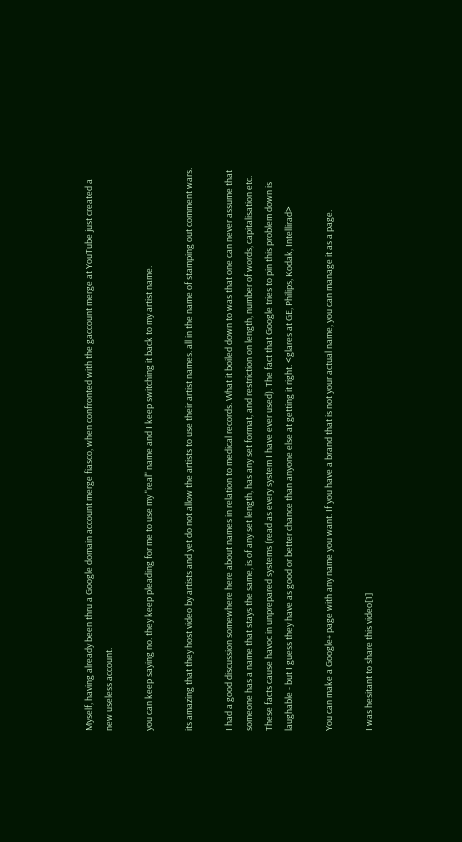Myself, having already been thru a Google domain account merge fiasco, when confronted with the gaccount merge at YouTube just created a new useless account.

you can keep saying no. they keep pleading for me to use my "real" name and I keep switching it back to my artist name.

its amazing that they host video by artists and yet do not allow the artists to use their artist names. all in the name of stamping out comment wars.

I had a good discussion somewhere here about names in relation to medical records. What it boiled down to was that one can never assume that someone has a name that stays the same, is of any set length, has any set format, and restriction on length, number of words, capitalisation etc. These facts cause havoc in unprepared systems (read as every system I have ever used). The fact that Google tries to pin this problem down is laughable - but I guess they have as good or better chance than anyone else at getting it right. <glares at GE, Philips, Kodak, Intellirad>

You can make a Google+ page with any name you want. If you have a brand that is not your actual name, you can manage it as a page.

I was hesitant to share this video[1]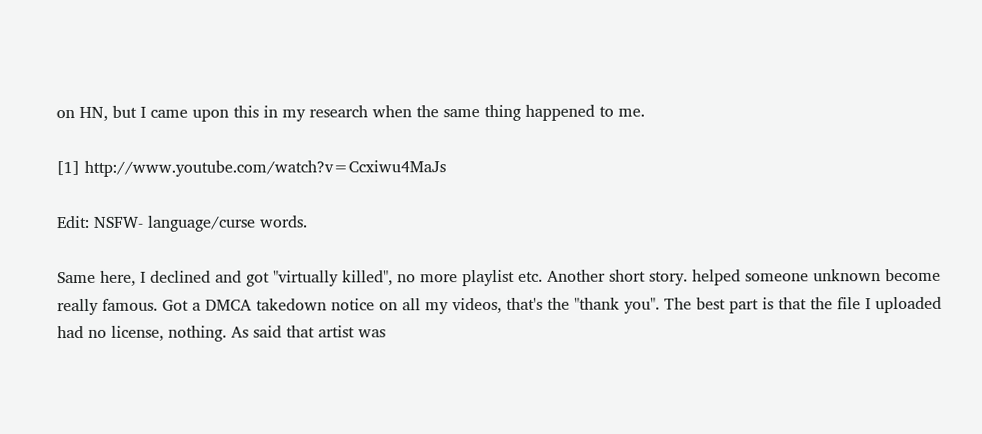on HN, but I came upon this in my research when the same thing happened to me.

[1] http://www.youtube.com/watch?v=Ccxiwu4MaJs

Edit: NSFW- language/curse words.

Same here, I declined and got "virtually killed", no more playlist etc. Another short story. helped someone unknown become really famous. Got a DMCA takedown notice on all my videos, that's the "thank you". The best part is that the file I uploaded had no license, nothing. As said that artist was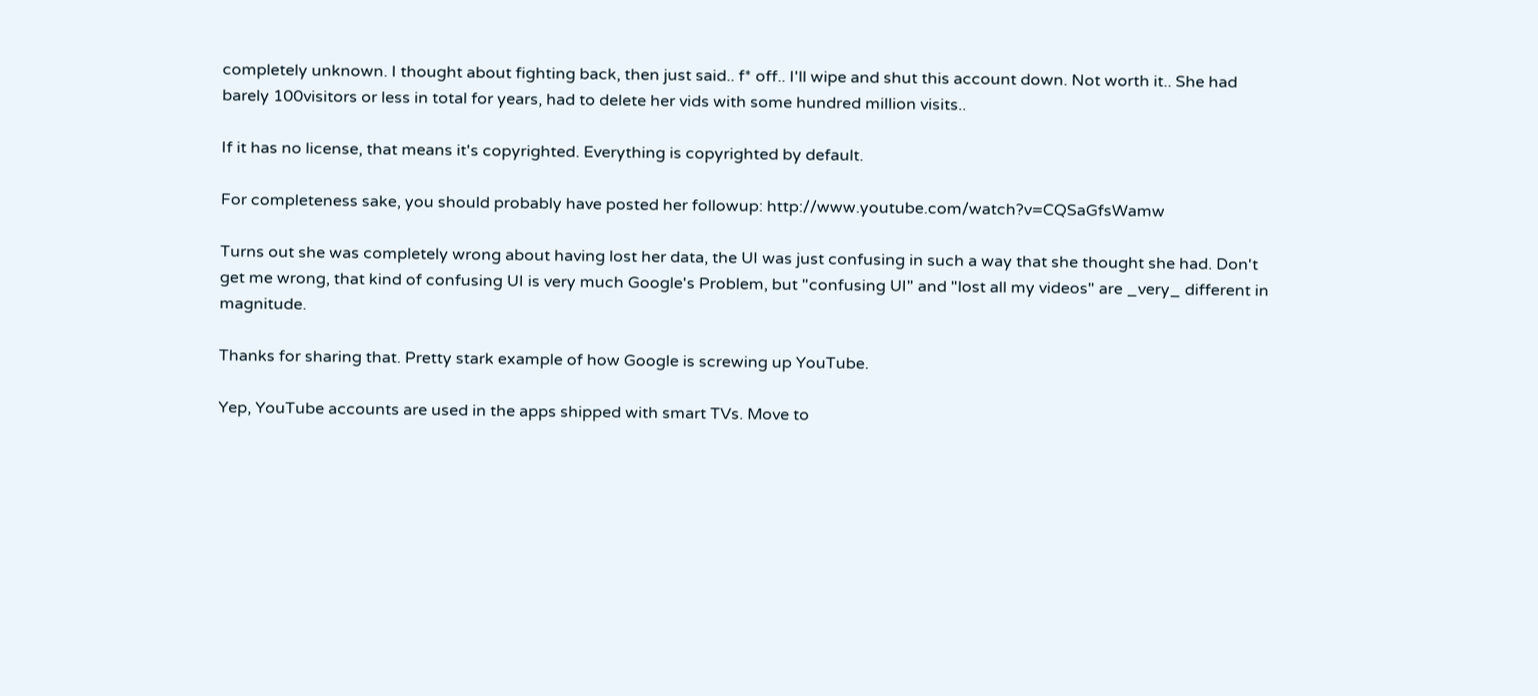completely unknown. I thought about fighting back, then just said.. f* off.. I'll wipe and shut this account down. Not worth it.. She had barely 100visitors or less in total for years, had to delete her vids with some hundred million visits..

If it has no license, that means it's copyrighted. Everything is copyrighted by default.

For completeness sake, you should probably have posted her followup: http://www.youtube.com/watch?v=CQSaGfsWamw

Turns out she was completely wrong about having lost her data, the UI was just confusing in such a way that she thought she had. Don't get me wrong, that kind of confusing UI is very much Google's Problem, but "confusing UI" and "lost all my videos" are _very_ different in magnitude.

Thanks for sharing that. Pretty stark example of how Google is screwing up YouTube.

Yep, YouTube accounts are used in the apps shipped with smart TVs. Move to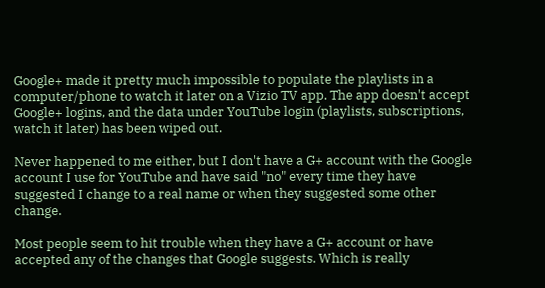Google+ made it pretty much impossible to populate the playlists in a computer/phone to watch it later on a Vizio TV app. The app doesn't accept Google+ logins, and the data under YouTube login (playlists, subscriptions, watch it later) has been wiped out.

Never happened to me either, but I don't have a G+ account with the Google account I use for YouTube and have said "no" every time they have suggested I change to a real name or when they suggested some other change.

Most people seem to hit trouble when they have a G+ account or have accepted any of the changes that Google suggests. Which is really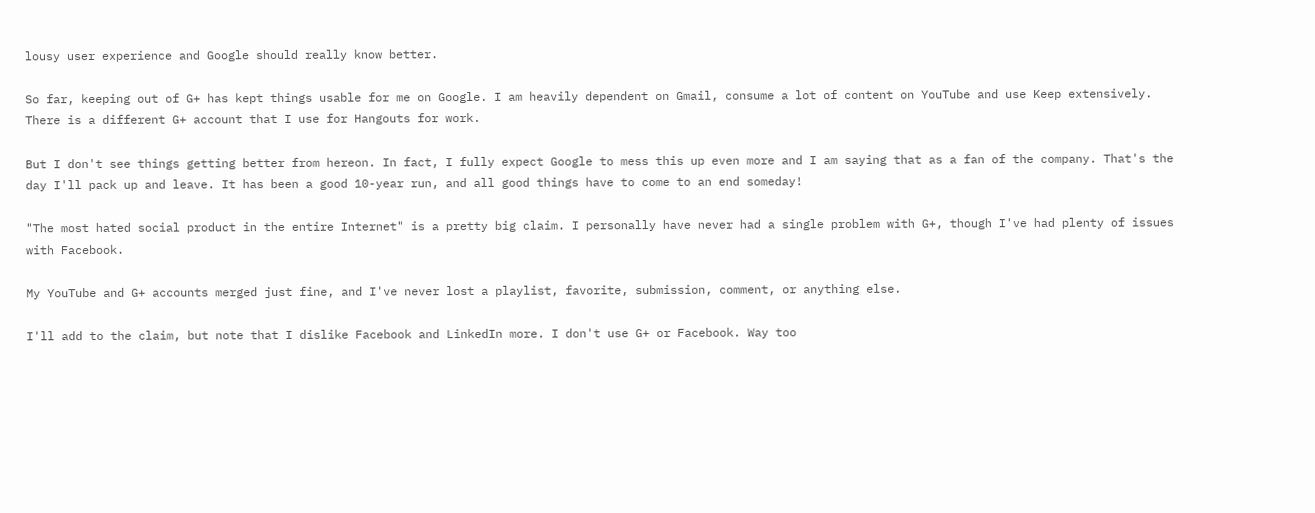lousy user experience and Google should really know better.

So far, keeping out of G+ has kept things usable for me on Google. I am heavily dependent on Gmail, consume a lot of content on YouTube and use Keep extensively. There is a different G+ account that I use for Hangouts for work.

But I don't see things getting better from hereon. In fact, I fully expect Google to mess this up even more and I am saying that as a fan of the company. That's the day I'll pack up and leave. It has been a good 10-year run, and all good things have to come to an end someday!

"The most hated social product in the entire Internet" is a pretty big claim. I personally have never had a single problem with G+, though I've had plenty of issues with Facebook.

My YouTube and G+ accounts merged just fine, and I've never lost a playlist, favorite, submission, comment, or anything else.

I'll add to the claim, but note that I dislike Facebook and LinkedIn more. I don't use G+ or Facebook. Way too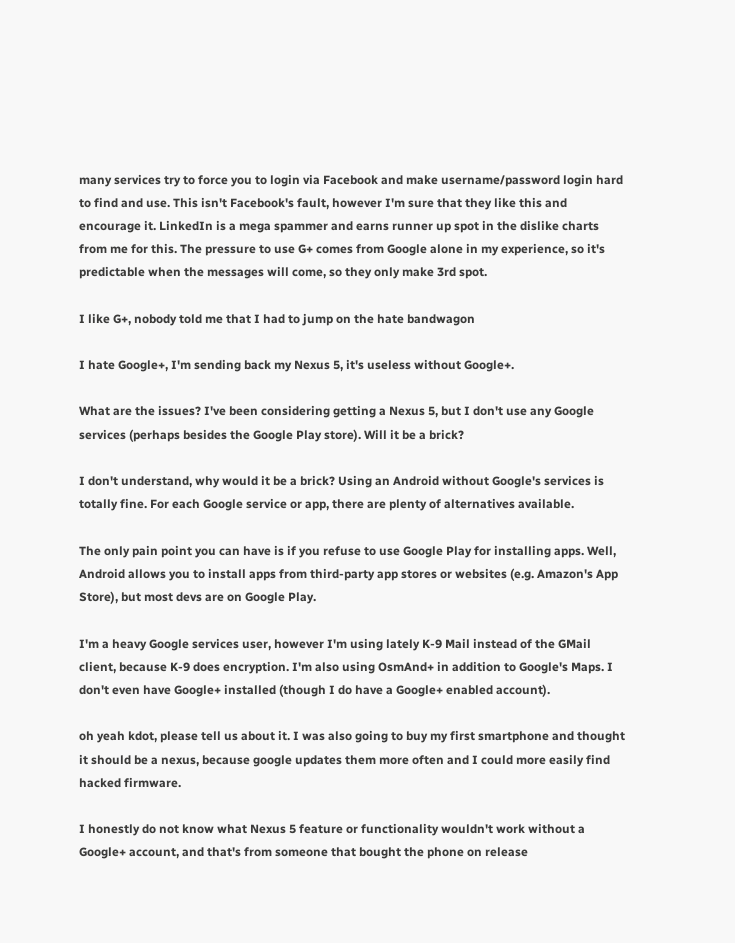many services try to force you to login via Facebook and make username/password login hard to find and use. This isn't Facebook's fault, however I'm sure that they like this and encourage it. LinkedIn is a mega spammer and earns runner up spot in the dislike charts from me for this. The pressure to use G+ comes from Google alone in my experience, so it's predictable when the messages will come, so they only make 3rd spot.

I like G+, nobody told me that I had to jump on the hate bandwagon

I hate Google+, I'm sending back my Nexus 5, it's useless without Google+.

What are the issues? I've been considering getting a Nexus 5, but I don't use any Google services (perhaps besides the Google Play store). Will it be a brick?

I don't understand, why would it be a brick? Using an Android without Google's services is totally fine. For each Google service or app, there are plenty of alternatives available.

The only pain point you can have is if you refuse to use Google Play for installing apps. Well, Android allows you to install apps from third-party app stores or websites (e.g. Amazon's App Store), but most devs are on Google Play.

I'm a heavy Google services user, however I'm using lately K-9 Mail instead of the GMail client, because K-9 does encryption. I'm also using OsmAnd+ in addition to Google's Maps. I don't even have Google+ installed (though I do have a Google+ enabled account).

oh yeah kdot, please tell us about it. I was also going to buy my first smartphone and thought it should be a nexus, because google updates them more often and I could more easily find hacked firmware.

I honestly do not know what Nexus 5 feature or functionality wouldn't work without a Google+ account, and that's from someone that bought the phone on release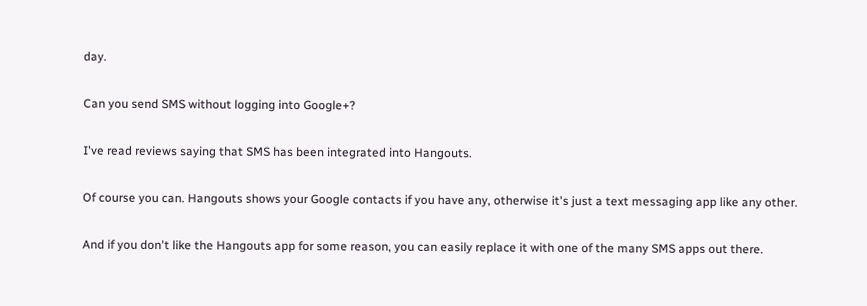day.

Can you send SMS without logging into Google+?

I've read reviews saying that SMS has been integrated into Hangouts.

Of course you can. Hangouts shows your Google contacts if you have any, otherwise it's just a text messaging app like any other.

And if you don't like the Hangouts app for some reason, you can easily replace it with one of the many SMS apps out there.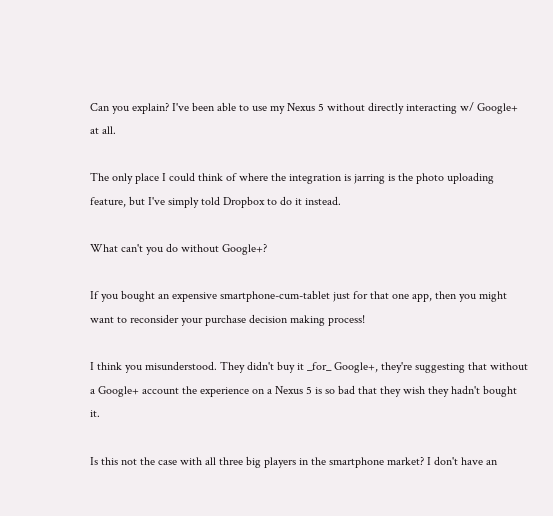Can you explain? I've been able to use my Nexus 5 without directly interacting w/ Google+ at all.

The only place I could think of where the integration is jarring is the photo uploading feature, but I've simply told Dropbox to do it instead.

What can't you do without Google+?

If you bought an expensive smartphone-cum-tablet just for that one app, then you might want to reconsider your purchase decision making process!

I think you misunderstood. They didn't buy it _for_ Google+, they're suggesting that without a Google+ account the experience on a Nexus 5 is so bad that they wish they hadn't bought it.

Is this not the case with all three big players in the smartphone market? I don't have an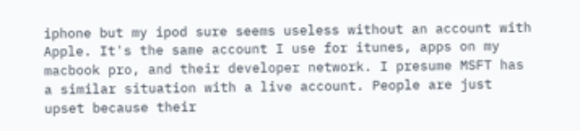iphone but my ipod sure seems useless without an account with Apple. It's the same account I use for itunes, apps on my macbook pro, and their developer network. I presume MSFT has a similar situation with a live account. People are just upset because their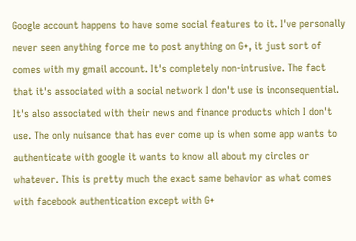Google account happens to have some social features to it. I've personally never seen anything force me to post anything on G+, it just sort of comes with my gmail account. It's completely non-intrusive. The fact that it's associated with a social network I don't use is inconsequential. It's also associated with their news and finance products which I don't use. The only nuisance that has ever come up is when some app wants to authenticate with google it wants to know all about my circles or whatever. This is pretty much the exact same behavior as what comes with facebook authentication except with G+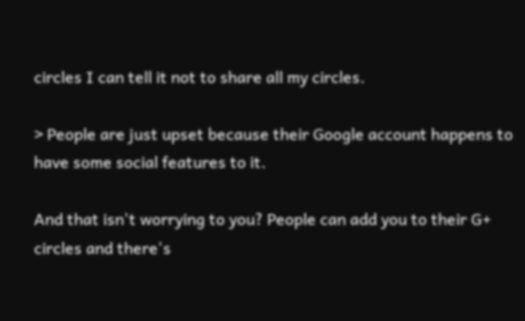circles I can tell it not to share all my circles.

> People are just upset because their Google account happens to have some social features to it.

And that isn't worrying to you? People can add you to their G+ circles and there's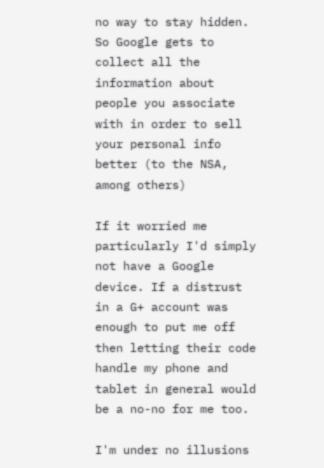no way to stay hidden. So Google gets to collect all the information about people you associate with in order to sell your personal info better (to the NSA, among others)

If it worried me particularly I'd simply not have a Google device. If a distrust in a G+ account was enough to put me off then letting their code handle my phone and tablet in general would be a no-no for me too.

I'm under no illusions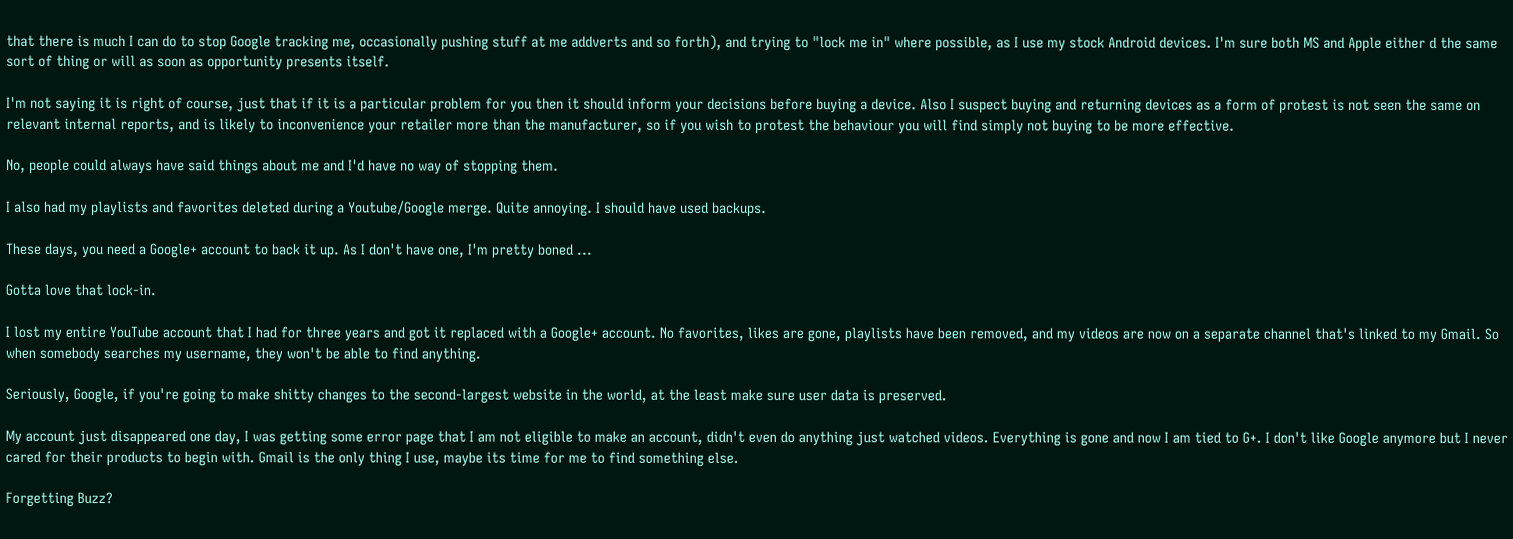that there is much I can do to stop Google tracking me, occasionally pushing stuff at me addverts and so forth), and trying to "lock me in" where possible, as I use my stock Android devices. I'm sure both MS and Apple either d the same sort of thing or will as soon as opportunity presents itself.

I'm not saying it is right of course, just that if it is a particular problem for you then it should inform your decisions before buying a device. Also I suspect buying and returning devices as a form of protest is not seen the same on relevant internal reports, and is likely to inconvenience your retailer more than the manufacturer, so if you wish to protest the behaviour you will find simply not buying to be more effective.

No, people could always have said things about me and I'd have no way of stopping them.

I also had my playlists and favorites deleted during a Youtube/Google merge. Quite annoying. I should have used backups.

These days, you need a Google+ account to back it up. As I don't have one, I'm pretty boned ...

Gotta love that lock-in.

I lost my entire YouTube account that I had for three years and got it replaced with a Google+ account. No favorites, likes are gone, playlists have been removed, and my videos are now on a separate channel that's linked to my Gmail. So when somebody searches my username, they won't be able to find anything.

Seriously, Google, if you're going to make shitty changes to the second-largest website in the world, at the least make sure user data is preserved.

My account just disappeared one day, I was getting some error page that I am not eligible to make an account, didn't even do anything just watched videos. Everything is gone and now I am tied to G+. I don't like Google anymore but I never cared for their products to begin with. Gmail is the only thing I use, maybe its time for me to find something else.

Forgetting Buzz?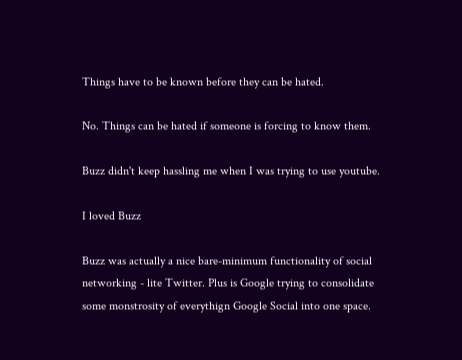Things have to be known before they can be hated.

No. Things can be hated if someone is forcing to know them.

Buzz didn't keep hassling me when I was trying to use youtube.

I loved Buzz

Buzz was actually a nice bare-minimum functionality of social networking - lite Twitter. Plus is Google trying to consolidate some monstrosity of everythign Google Social into one space.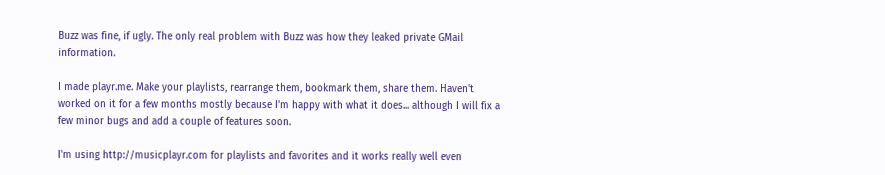Buzz was fine, if ugly. The only real problem with Buzz was how they leaked private GMail information.

I made playr.me. Make your playlists, rearrange them, bookmark them, share them. Haven't worked on it for a few months mostly because I'm happy with what it does... although I will fix a few minor bugs and add a couple of features soon.

I'm using http://musicplayr.com for playlists and favorites and it works really well even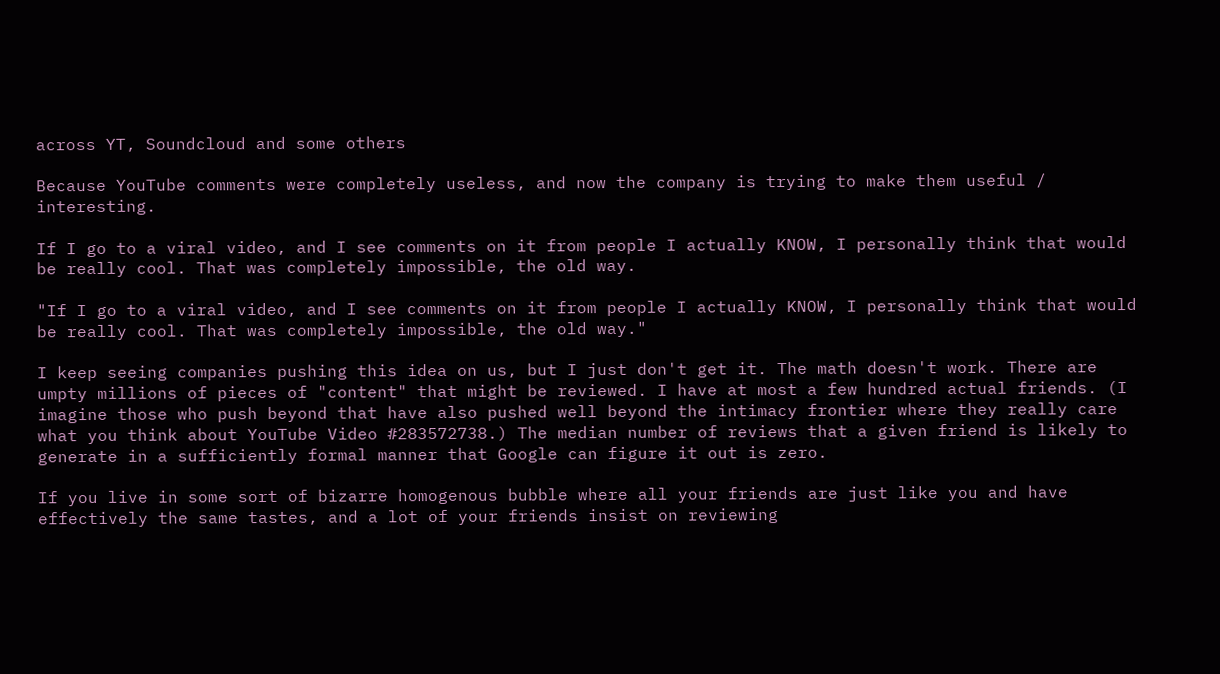across YT, Soundcloud and some others

Because YouTube comments were completely useless, and now the company is trying to make them useful / interesting.

If I go to a viral video, and I see comments on it from people I actually KNOW, I personally think that would be really cool. That was completely impossible, the old way.

"If I go to a viral video, and I see comments on it from people I actually KNOW, I personally think that would be really cool. That was completely impossible, the old way."

I keep seeing companies pushing this idea on us, but I just don't get it. The math doesn't work. There are umpty millions of pieces of "content" that might be reviewed. I have at most a few hundred actual friends. (I imagine those who push beyond that have also pushed well beyond the intimacy frontier where they really care what you think about YouTube Video #283572738.) The median number of reviews that a given friend is likely to generate in a sufficiently formal manner that Google can figure it out is zero.

If you live in some sort of bizarre homogenous bubble where all your friends are just like you and have effectively the same tastes, and a lot of your friends insist on reviewing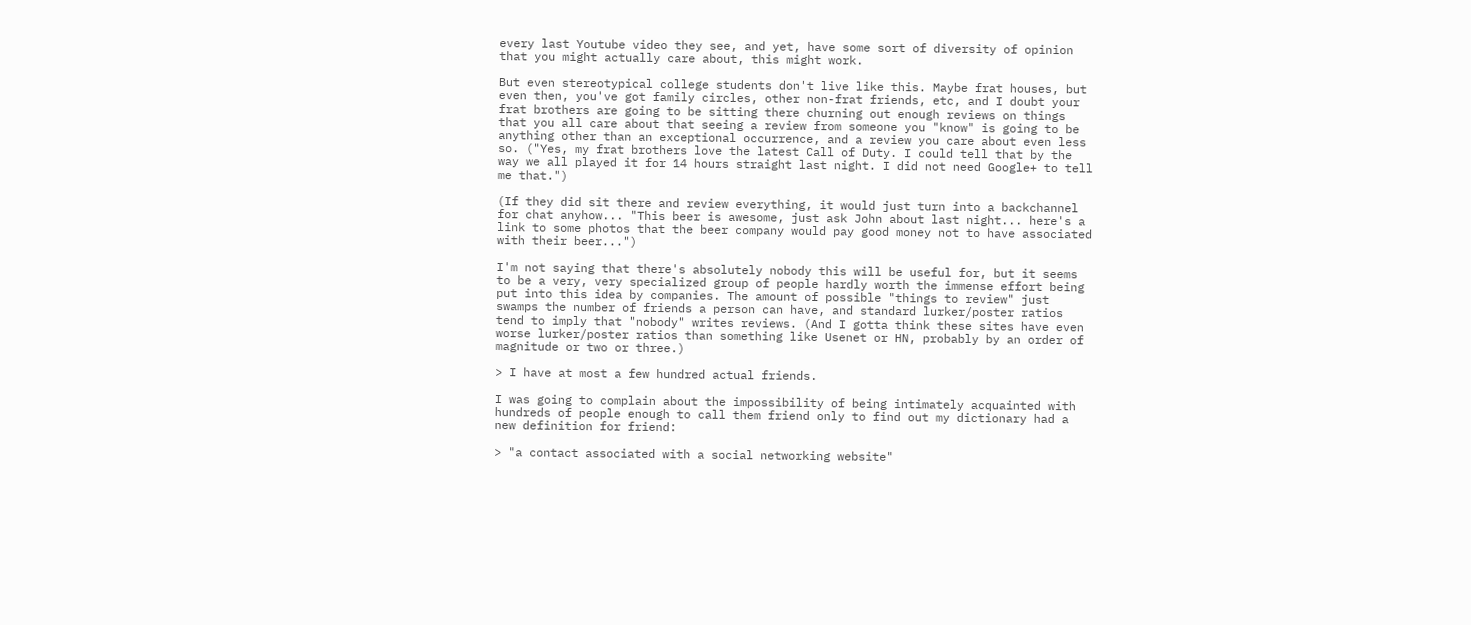every last Youtube video they see, and yet, have some sort of diversity of opinion that you might actually care about, this might work.

But even stereotypical college students don't live like this. Maybe frat houses, but even then, you've got family circles, other non-frat friends, etc, and I doubt your frat brothers are going to be sitting there churning out enough reviews on things that you all care about that seeing a review from someone you "know" is going to be anything other than an exceptional occurrence, and a review you care about even less so. ("Yes, my frat brothers love the latest Call of Duty. I could tell that by the way we all played it for 14 hours straight last night. I did not need Google+ to tell me that.")

(If they did sit there and review everything, it would just turn into a backchannel for chat anyhow... "This beer is awesome, just ask John about last night... here's a link to some photos that the beer company would pay good money not to have associated with their beer...")

I'm not saying that there's absolutely nobody this will be useful for, but it seems to be a very, very specialized group of people hardly worth the immense effort being put into this idea by companies. The amount of possible "things to review" just swamps the number of friends a person can have, and standard lurker/poster ratios tend to imply that "nobody" writes reviews. (And I gotta think these sites have even worse lurker/poster ratios than something like Usenet or HN, probably by an order of magnitude or two or three.)

> I have at most a few hundred actual friends.

I was going to complain about the impossibility of being intimately acquainted with hundreds of people enough to call them friend only to find out my dictionary had a new definition for friend:

> "a contact associated with a social networking website"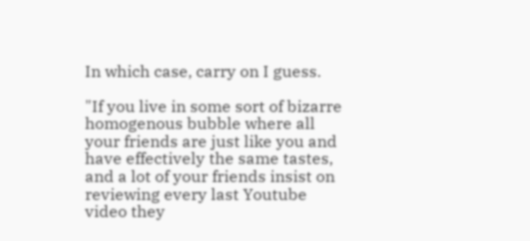In which case, carry on I guess.

"If you live in some sort of bizarre homogenous bubble where all your friends are just like you and have effectively the same tastes, and a lot of your friends insist on reviewing every last Youtube video they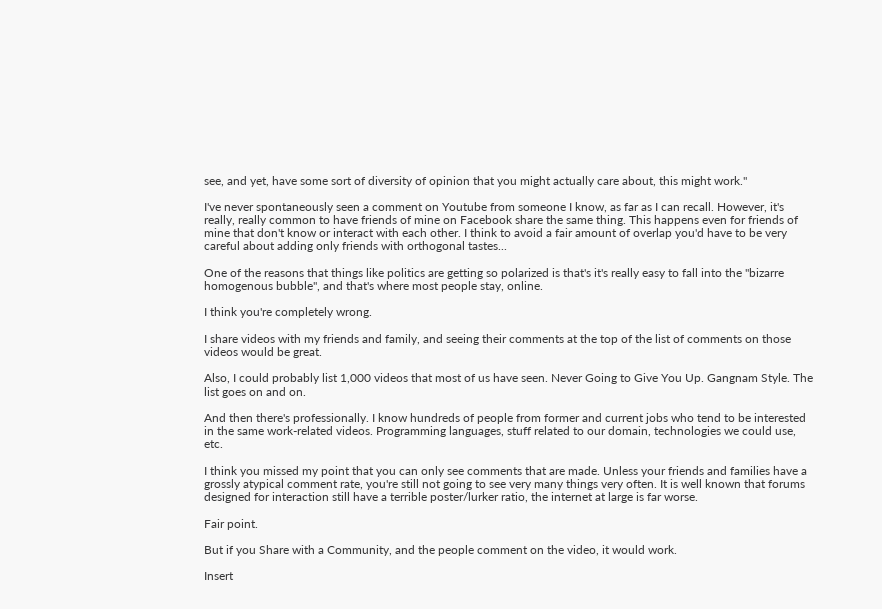see, and yet, have some sort of diversity of opinion that you might actually care about, this might work."

I've never spontaneously seen a comment on Youtube from someone I know, as far as I can recall. However, it's really, really common to have friends of mine on Facebook share the same thing. This happens even for friends of mine that don't know or interact with each other. I think to avoid a fair amount of overlap you'd have to be very careful about adding only friends with orthogonal tastes...

One of the reasons that things like politics are getting so polarized is that's it's really easy to fall into the "bizarre homogenous bubble", and that's where most people stay, online.

I think you're completely wrong.

I share videos with my friends and family, and seeing their comments at the top of the list of comments on those videos would be great.

Also, I could probably list 1,000 videos that most of us have seen. Never Going to Give You Up. Gangnam Style. The list goes on and on.

And then there's professionally. I know hundreds of people from former and current jobs who tend to be interested in the same work-related videos. Programming languages, stuff related to our domain, technologies we could use, etc.

I think you missed my point that you can only see comments that are made. Unless your friends and families have a grossly atypical comment rate, you're still not going to see very many things very often. It is well known that forums designed for interaction still have a terrible poster/lurker ratio, the internet at large is far worse.

Fair point.

But if you Share with a Community, and the people comment on the video, it would work.

Insert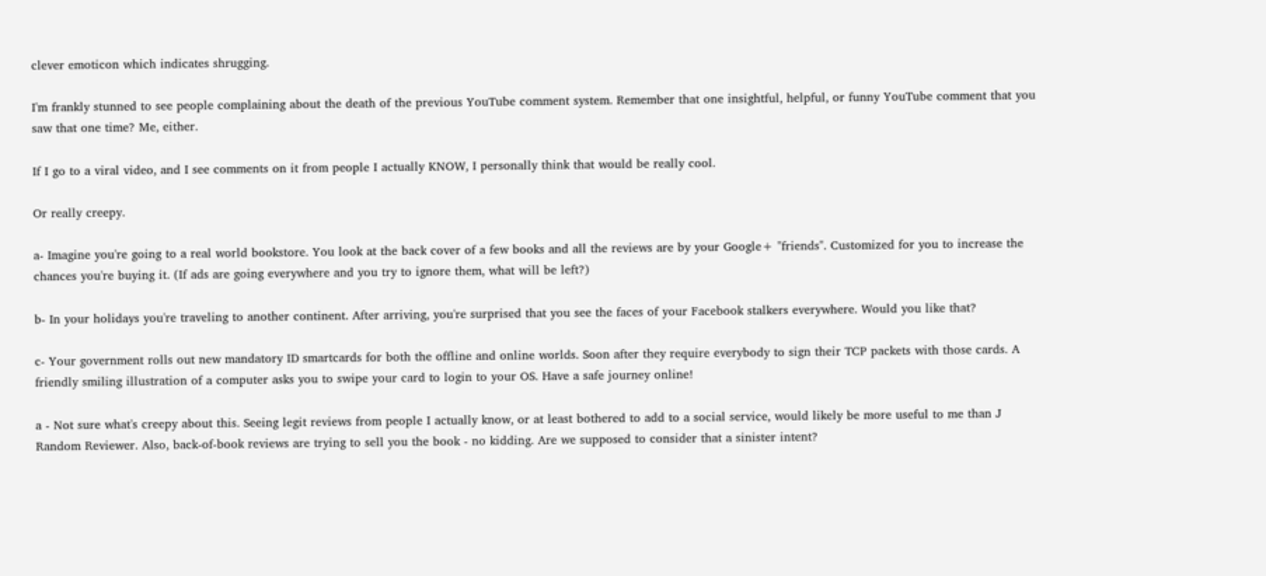clever emoticon which indicates shrugging.

I'm frankly stunned to see people complaining about the death of the previous YouTube comment system. Remember that one insightful, helpful, or funny YouTube comment that you saw that one time? Me, either.

If I go to a viral video, and I see comments on it from people I actually KNOW, I personally think that would be really cool.

Or really creepy.

a- Imagine you're going to a real world bookstore. You look at the back cover of a few books and all the reviews are by your Google+ "friends". Customized for you to increase the chances you're buying it. (If ads are going everywhere and you try to ignore them, what will be left?)

b- In your holidays you're traveling to another continent. After arriving, you're surprised that you see the faces of your Facebook stalkers everywhere. Would you like that?

c- Your government rolls out new mandatory ID smartcards for both the offline and online worlds. Soon after they require everybody to sign their TCP packets with those cards. A friendly smiling illustration of a computer asks you to swipe your card to login to your OS. Have a safe journey online!

a - Not sure what's creepy about this. Seeing legit reviews from people I actually know, or at least bothered to add to a social service, would likely be more useful to me than J Random Reviewer. Also, back-of-book reviews are trying to sell you the book - no kidding. Are we supposed to consider that a sinister intent?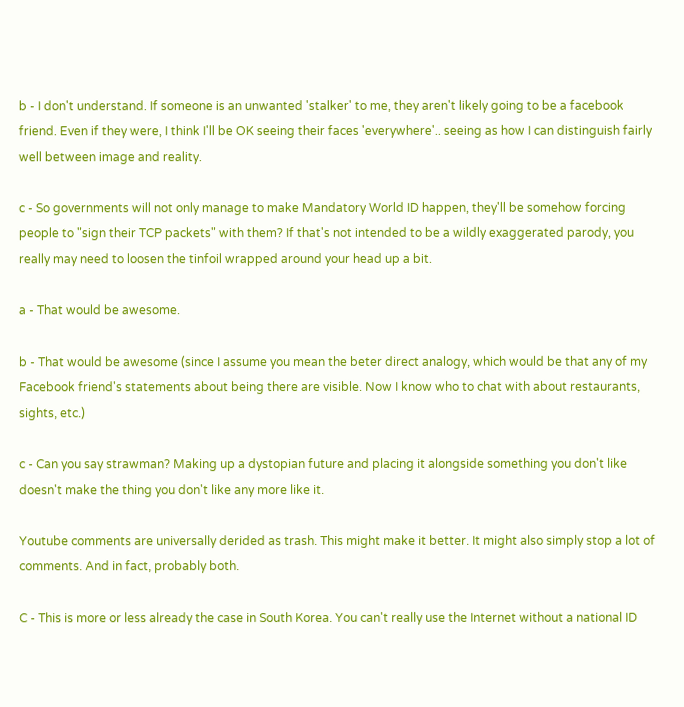b - I don't understand. If someone is an unwanted 'stalker' to me, they aren't likely going to be a facebook friend. Even if they were, I think I'll be OK seeing their faces 'everywhere'.. seeing as how I can distinguish fairly well between image and reality.

c - So governments will not only manage to make Mandatory World ID happen, they'll be somehow forcing people to "sign their TCP packets" with them? If that's not intended to be a wildly exaggerated parody, you really may need to loosen the tinfoil wrapped around your head up a bit.

a - That would be awesome.

b - That would be awesome (since I assume you mean the beter direct analogy, which would be that any of my Facebook friend's statements about being there are visible. Now I know who to chat with about restaurants, sights, etc.)

c - Can you say strawman? Making up a dystopian future and placing it alongside something you don't like doesn't make the thing you don't like any more like it.

Youtube comments are universally derided as trash. This might make it better. It might also simply stop a lot of comments. And in fact, probably both.

C - This is more or less already the case in South Korea. You can't really use the Internet without a national ID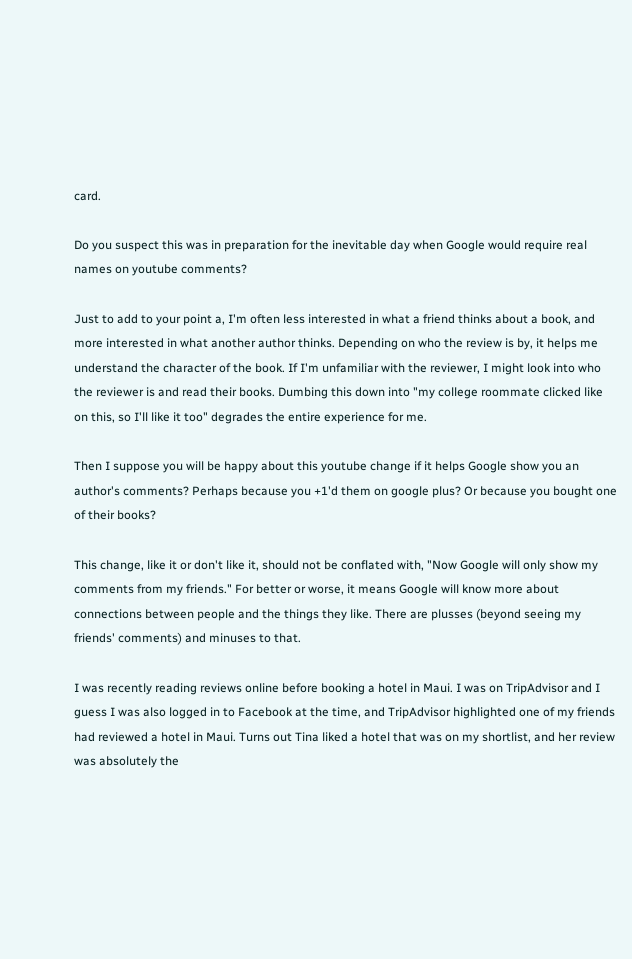card.

Do you suspect this was in preparation for the inevitable day when Google would require real names on youtube comments?

Just to add to your point a, I'm often less interested in what a friend thinks about a book, and more interested in what another author thinks. Depending on who the review is by, it helps me understand the character of the book. If I'm unfamiliar with the reviewer, I might look into who the reviewer is and read their books. Dumbing this down into "my college roommate clicked like on this, so I'll like it too" degrades the entire experience for me.

Then I suppose you will be happy about this youtube change if it helps Google show you an author's comments? Perhaps because you +1'd them on google plus? Or because you bought one of their books?

This change, like it or don't like it, should not be conflated with, "Now Google will only show my comments from my friends." For better or worse, it means Google will know more about connections between people and the things they like. There are plusses (beyond seeing my friends' comments) and minuses to that.

I was recently reading reviews online before booking a hotel in Maui. I was on TripAdvisor and I guess I was also logged in to Facebook at the time, and TripAdvisor highlighted one of my friends had reviewed a hotel in Maui. Turns out Tina liked a hotel that was on my shortlist, and her review was absolutely the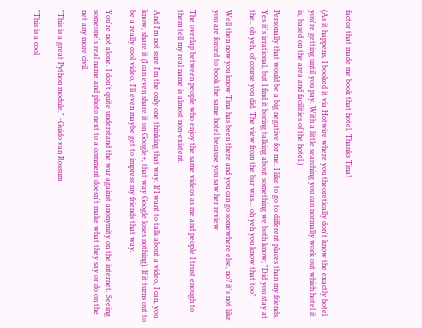factor that made me book that hotel. Thanks Tina!

(As it happens, I booked it via Hotwire where you theoretically don't know the exactly hotel you're getting until you pay. With a little searching you can normally work out which hotel it is, based on the area and facilities of the hotel.)

Personally that would be a big negative for me. I like to go to different places than my friends. Yes it's irrational, but I find it boring talking about something we both know; "Did you stay at the.. oh yeh, of course you did. The view from the bar was... oh yeh you know that too"

Well then now you know Tina has been there and you can go somewhere else, no? it's not like you are forced to book the same hotel because you saw her review

The overlap between people who enjoy the same videos as me and people I trust enough to them tell my real name is almost non-existent.

And I'm not sure I'm the only one thinking that way. If I want to talk about a video, I can, you know, share it (I can even share it on Google+, that way Google loses nothing). If it turns out to be a really cool video, I'll even maybe get to impress my friends that way.

You're not alone. I don't quite understand the war against anonymity on the internet. Seeing someone's real name and photo next to a comment doesn't make what they say or do on the net any more civil.

"This is a great Python module." -Guido van Rossum

"This is a cool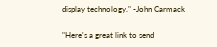display technology." -John Carmack

"Here's a great link to send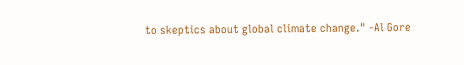to skeptics about global climate change." -Al Gore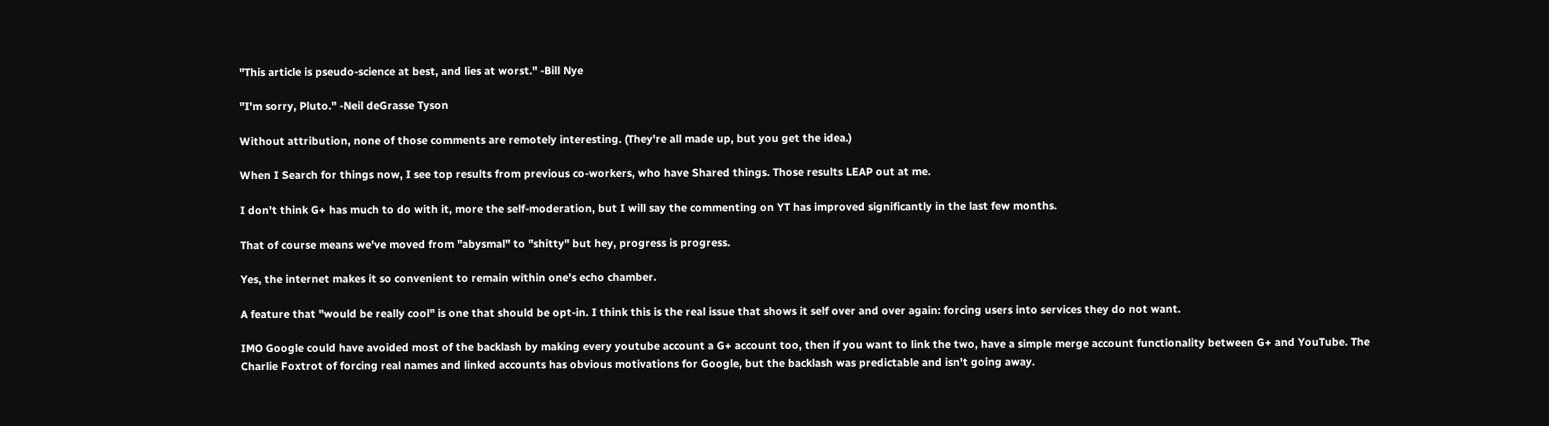"This article is pseudo-science at best, and lies at worst." -Bill Nye

"I'm sorry, Pluto." -Neil deGrasse Tyson

Without attribution, none of those comments are remotely interesting. (They're all made up, but you get the idea.)

When I Search for things now, I see top results from previous co-workers, who have Shared things. Those results LEAP out at me.

I don't think G+ has much to do with it, more the self-moderation, but I will say the commenting on YT has improved significantly in the last few months.

That of course means we've moved from "abysmal" to "shitty" but hey, progress is progress.

Yes, the internet makes it so convenient to remain within one's echo chamber.

A feature that "would be really cool" is one that should be opt-in. I think this is the real issue that shows it self over and over again: forcing users into services they do not want.

IMO Google could have avoided most of the backlash by making every youtube account a G+ account too, then if you want to link the two, have a simple merge account functionality between G+ and YouTube. The Charlie Foxtrot of forcing real names and linked accounts has obvious motivations for Google, but the backlash was predictable and isn't going away.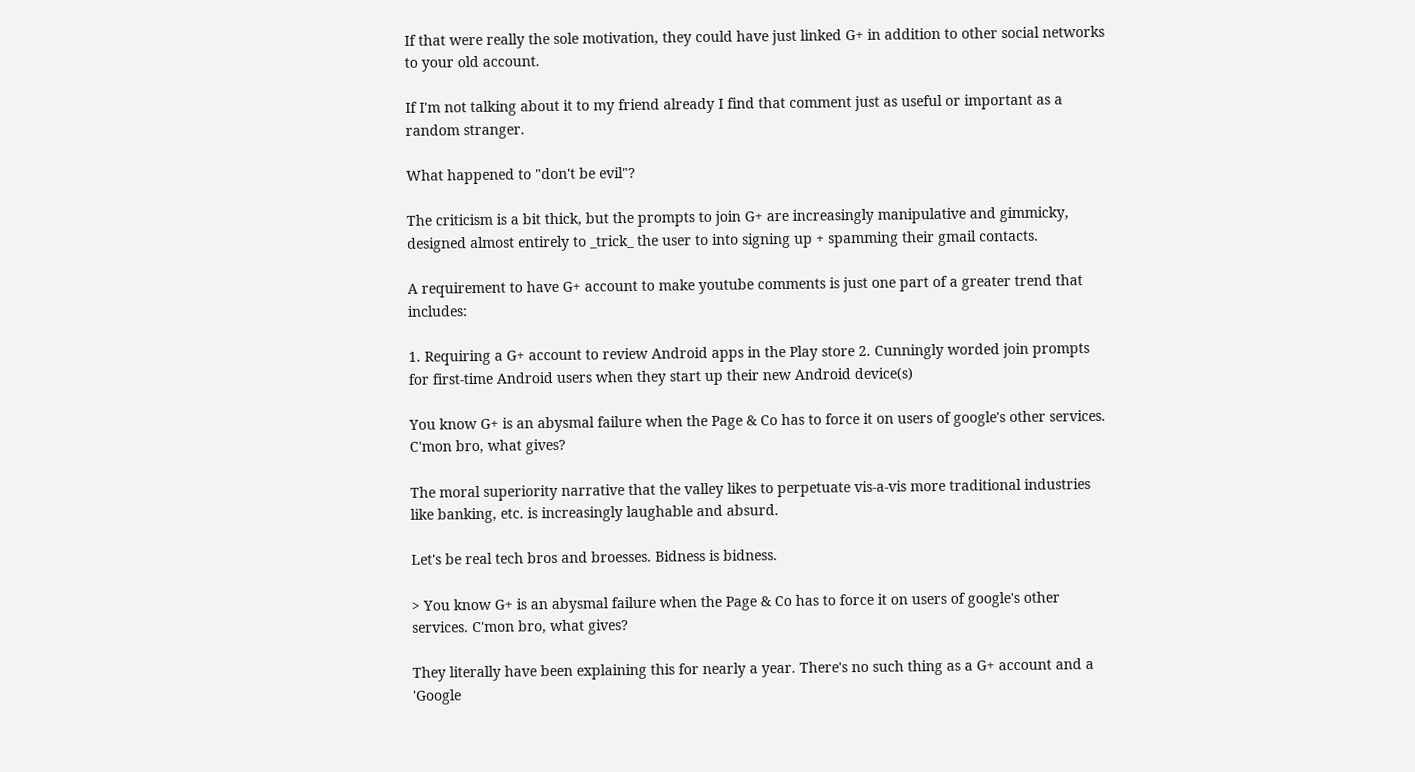If that were really the sole motivation, they could have just linked G+ in addition to other social networks to your old account.

If I'm not talking about it to my friend already I find that comment just as useful or important as a random stranger.

What happened to "don't be evil"?

The criticism is a bit thick, but the prompts to join G+ are increasingly manipulative and gimmicky, designed almost entirely to _trick_ the user to into signing up + spamming their gmail contacts.

A requirement to have G+ account to make youtube comments is just one part of a greater trend that includes:

1. Requiring a G+ account to review Android apps in the Play store 2. Cunningly worded join prompts for first-time Android users when they start up their new Android device(s)

You know G+ is an abysmal failure when the Page & Co has to force it on users of google's other services. C'mon bro, what gives?

The moral superiority narrative that the valley likes to perpetuate vis-a-vis more traditional industries like banking, etc. is increasingly laughable and absurd.

Let's be real tech bros and broesses. Bidness is bidness.

> You know G+ is an abysmal failure when the Page & Co has to force it on users of google's other services. C'mon bro, what gives?

They literally have been explaining this for nearly a year. There's no such thing as a G+ account and a 'Google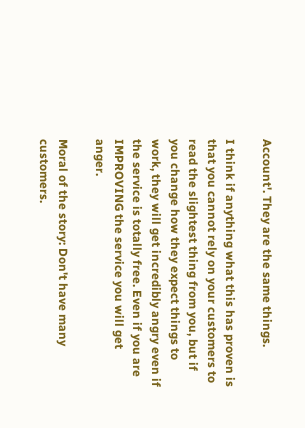Account'. They are the same things.

I think if anything what this has proven is that you cannot rely on your customers to read the slightest thing from you, but if you change how they expect things to work, they will get incredibly angry even if the service is totally free. Even if you are IMPROVING the service you will get anger.

Moral of the story: Don't have many customers.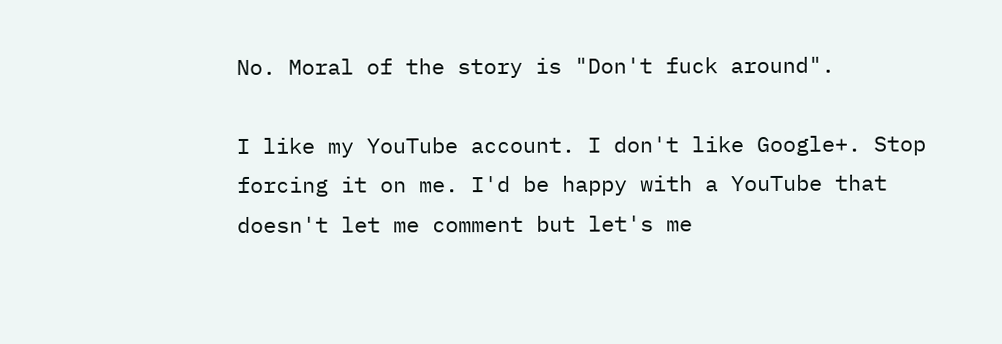No. Moral of the story is "Don't fuck around".

I like my YouTube account. I don't like Google+. Stop forcing it on me. I'd be happy with a YouTube that doesn't let me comment but let's me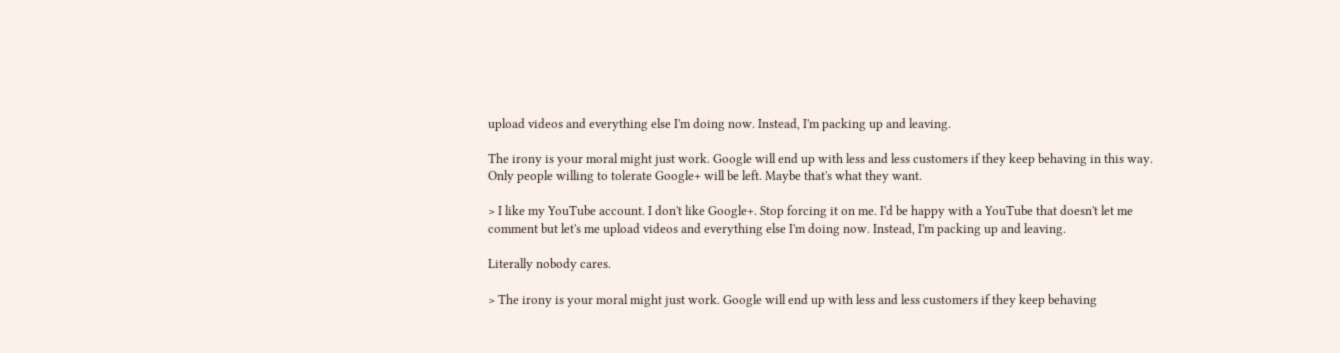upload videos and everything else I'm doing now. Instead, I'm packing up and leaving.

The irony is your moral might just work. Google will end up with less and less customers if they keep behaving in this way. Only people willing to tolerate Google+ will be left. Maybe that's what they want.

> I like my YouTube account. I don't like Google+. Stop forcing it on me. I'd be happy with a YouTube that doesn't let me comment but let's me upload videos and everything else I'm doing now. Instead, I'm packing up and leaving.

Literally nobody cares.

> The irony is your moral might just work. Google will end up with less and less customers if they keep behaving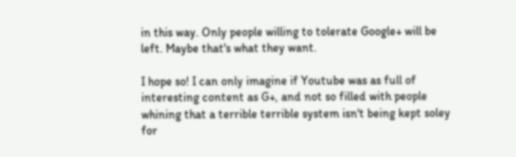in this way. Only people willing to tolerate Google+ will be left. Maybe that's what they want.

I hope so! I can only imagine if Youtube was as full of interesting content as G+, and not so filled with people whining that a terrible terrible system isn't being kept soley for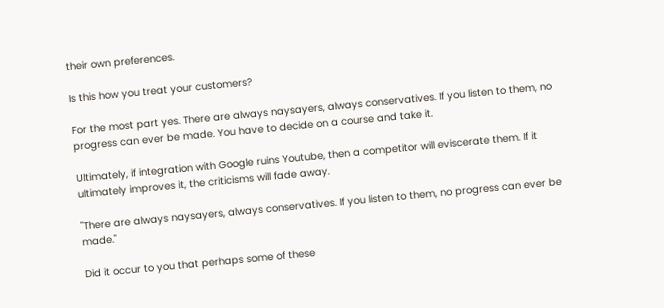their own preferences.

Is this how you treat your customers?

For the most part yes. There are always naysayers, always conservatives. If you listen to them, no progress can ever be made. You have to decide on a course and take it.

Ultimately, if integration with Google ruins Youtube, then a competitor will eviscerate them. If it ultimately improves it, the criticisms will fade away.

"There are always naysayers, always conservatives. If you listen to them, no progress can ever be made."

Did it occur to you that perhaps some of these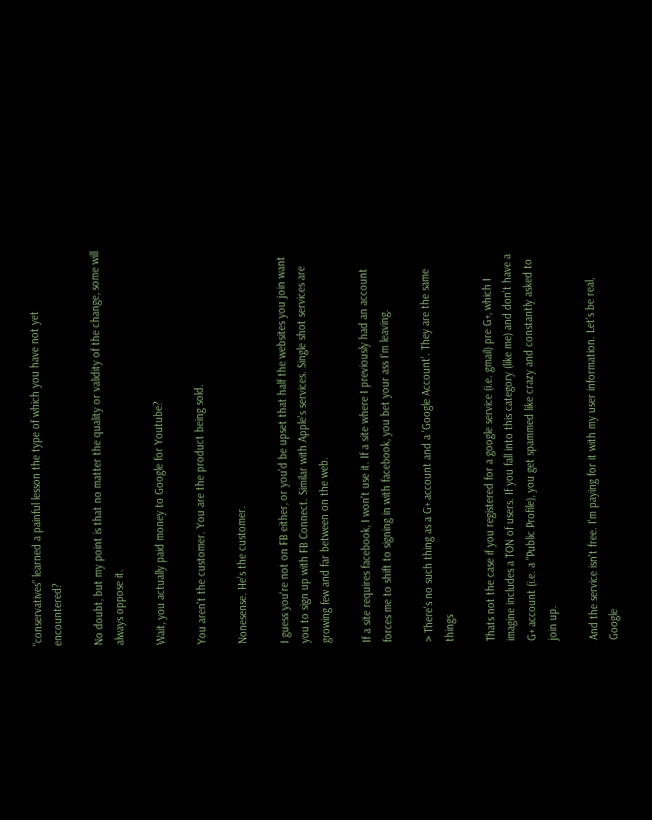"conservatives" learned a painful lesson the type of which you have not yet encountered?

No doubt, but my point is that no matter the quality or validity of the change, some will always oppose it.

Wait, you actually paid money to Google for Youtube?

You aren't the customer. You are the product being sold.

Nonesense. He's the customer.

I guess you're not on FB either, or you'd be upset that half the websites you join want you to sign up with FB Connect. Similar with Apple's services. Single shot services are growing few and far between on the web.

If a site requires facebook, I won't use it. If a site where I previously had an account forces me to shift to signing in with facebook, you bet your ass I'm leaving.

> There's no such thing as a G+ account and a 'Google Account'. They are the same things

Thats not the case if you registered for a google service (i.e. gmail) pre G+, which I imagine includes a TON of users. If you fall into this category (like me) and don't have a G+ account (i.e. a "Public Profile), you get spammed like crazy and constantly asked to join up.

And the service isn't free. I'm paying for it with my user information. Let's be real, Google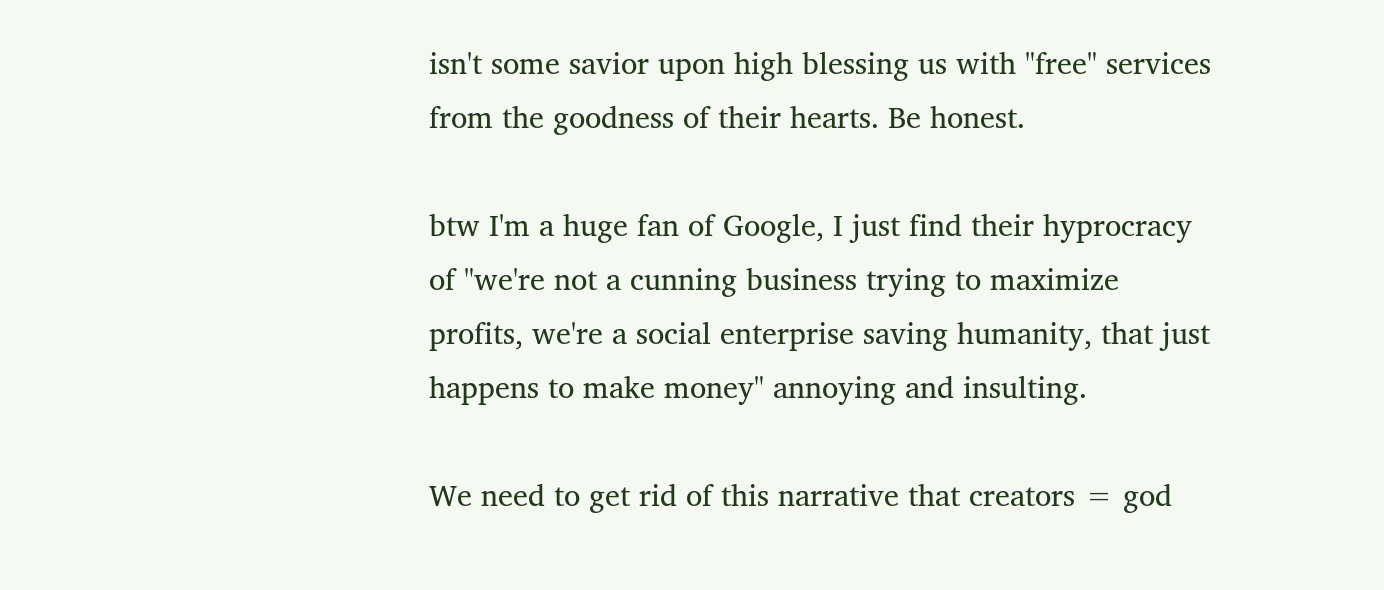isn't some savior upon high blessing us with "free" services from the goodness of their hearts. Be honest.

btw I'm a huge fan of Google, I just find their hyprocracy of "we're not a cunning business trying to maximize profits, we're a social enterprise saving humanity, that just happens to make money" annoying and insulting.

We need to get rid of this narrative that creators = god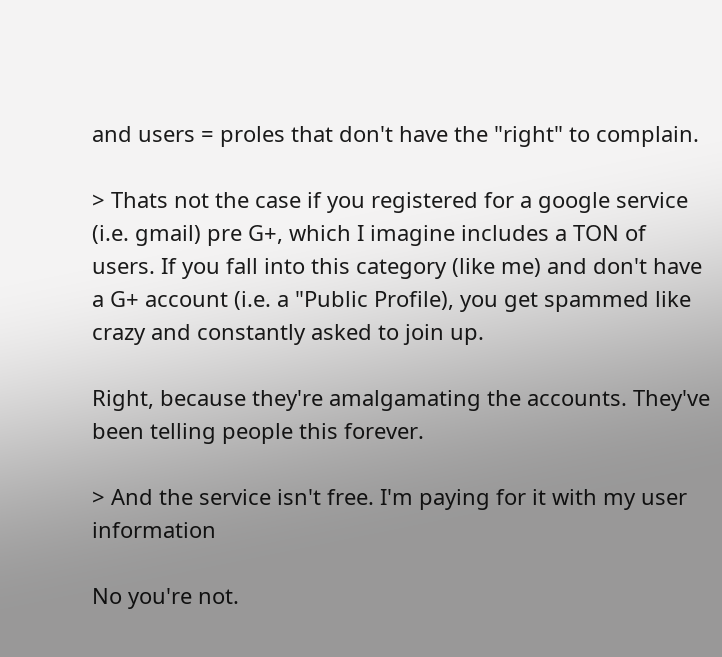and users = proles that don't have the "right" to complain.

> Thats not the case if you registered for a google service (i.e. gmail) pre G+, which I imagine includes a TON of users. If you fall into this category (like me) and don't have a G+ account (i.e. a "Public Profile), you get spammed like crazy and constantly asked to join up.

Right, because they're amalgamating the accounts. They've been telling people this forever.

> And the service isn't free. I'm paying for it with my user information

No you're not.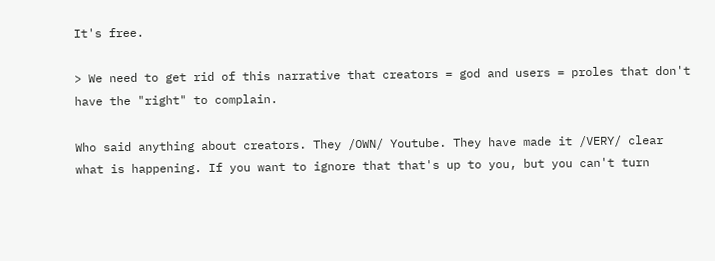It's free.

> We need to get rid of this narrative that creators = god and users = proles that don't have the "right" to complain.

Who said anything about creators. They /OWN/ Youtube. They have made it /VERY/ clear what is happening. If you want to ignore that that's up to you, but you can't turn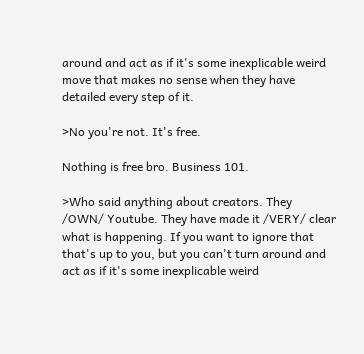around and act as if it's some inexplicable weird move that makes no sense when they have detailed every step of it.

>No you're not. It's free.

Nothing is free bro. Business 101.

>Who said anything about creators. They /OWN/ Youtube. They have made it /VERY/ clear what is happening. If you want to ignore that that's up to you, but you can't turn around and act as if it's some inexplicable weird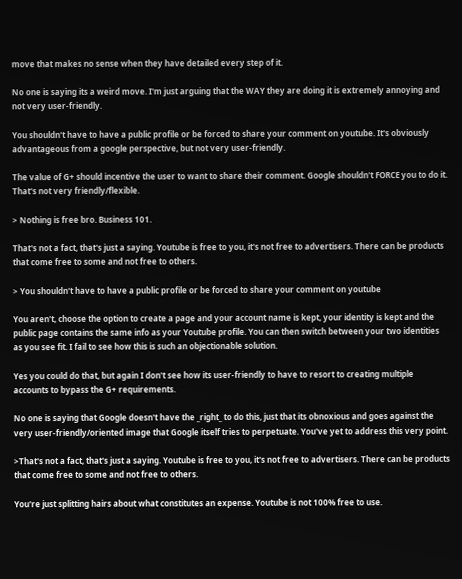move that makes no sense when they have detailed every step of it.

No one is saying its a weird move. I'm just arguing that the WAY they are doing it is extremely annoying and not very user-friendly.

You shouldn't have to have a public profile or be forced to share your comment on youtube. It's obviously advantageous from a google perspective, but not very user-friendly.

The value of G+ should incentive the user to want to share their comment. Google shouldn't FORCE you to do it. That's not very friendly/flexible.

> Nothing is free bro. Business 101.

That's not a fact, that's just a saying. Youtube is free to you, it's not free to advertisers. There can be products that come free to some and not free to others.

> You shouldn't have to have a public profile or be forced to share your comment on youtube

You aren't, choose the option to create a page and your account name is kept, your identity is kept and the public page contains the same info as your Youtube profile. You can then switch between your two identities as you see fit. I fail to see how this is such an objectionable solution.

Yes you could do that, but again I don't see how its user-friendly to have to resort to creating multiple accounts to bypass the G+ requirements.

No one is saying that Google doesn't have the _right_ to do this, just that its obnoxious and goes against the very user-friendly/oriented image that Google itself tries to perpetuate. You've yet to address this very point.

>That's not a fact, that's just a saying. Youtube is free to you, it's not free to advertisers. There can be products that come free to some and not free to others.

You're just splitting hairs about what constitutes an expense. Youtube is not 100% free to use.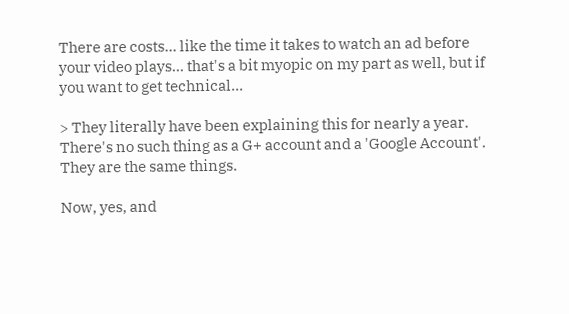There are costs... like the time it takes to watch an ad before your video plays... that's a bit myopic on my part as well, but if you want to get technical...

> They literally have been explaining this for nearly a year. There's no such thing as a G+ account and a 'Google Account'. They are the same things.

Now, yes, and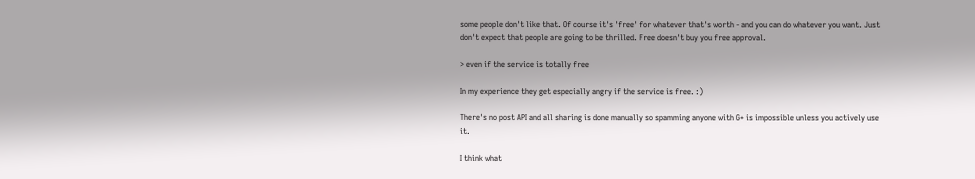some people don't like that. Of course it's 'free' for whatever that's worth - and you can do whatever you want. Just don't expect that people are going to be thrilled. Free doesn't buy you free approval.

> even if the service is totally free

In my experience they get especially angry if the service is free. :)

There's no post API and all sharing is done manually so spamming anyone with G+ is impossible unless you actively use it.

I think what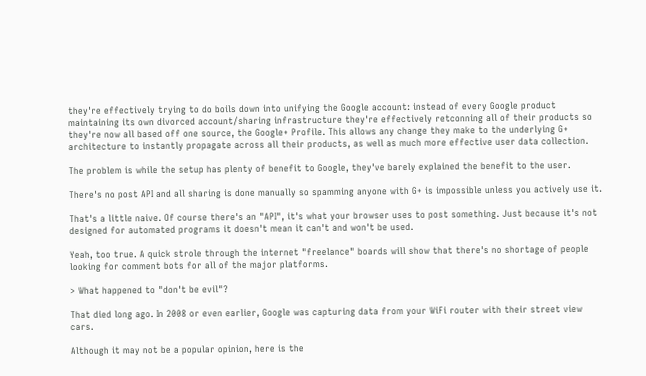they're effectively trying to do boils down into unifying the Google account: instead of every Google product maintaining its own divorced account/sharing infrastructure they're effectively retconning all of their products so they're now all based off one source, the Google+ Profile. This allows any change they make to the underlying G+ architecture to instantly propagate across all their products, as well as much more effective user data collection.

The problem is while the setup has plenty of benefit to Google, they've barely explained the benefit to the user.

There's no post API and all sharing is done manually so spamming anyone with G+ is impossible unless you actively use it.

That's a little naive. Of course there's an "API", it's what your browser uses to post something. Just because it's not designed for automated programs it doesn't mean it can't and won't be used.

Yeah, too true. A quick strole through the internet "freelance" boards will show that there's no shortage of people looking for comment bots for all of the major platforms.

> What happened to "don't be evil"?

That died long ago. In 2008 or even earlier, Google was capturing data from your WiFi router with their street view cars.

Although it may not be a popular opinion, here is the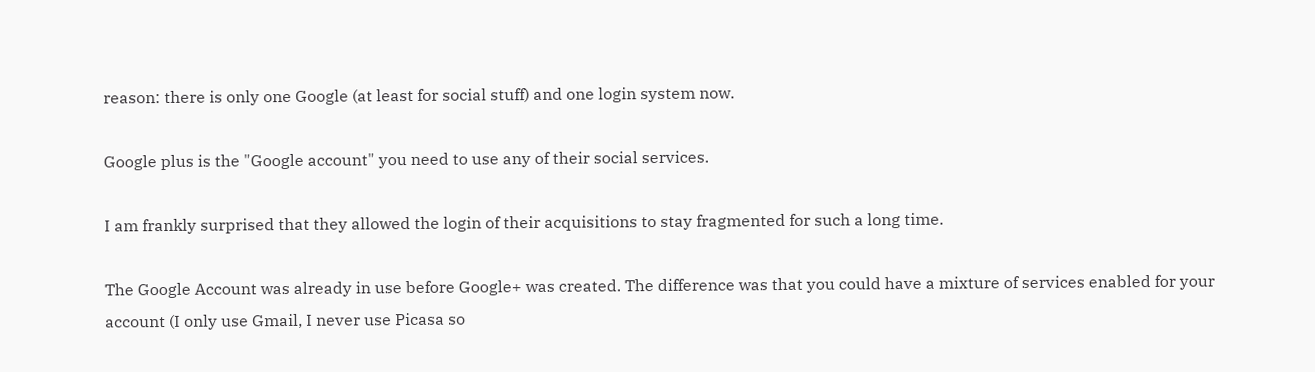reason: there is only one Google (at least for social stuff) and one login system now.

Google plus is the "Google account" you need to use any of their social services.

I am frankly surprised that they allowed the login of their acquisitions to stay fragmented for such a long time.

The Google Account was already in use before Google+ was created. The difference was that you could have a mixture of services enabled for your account (I only use Gmail, I never use Picasa so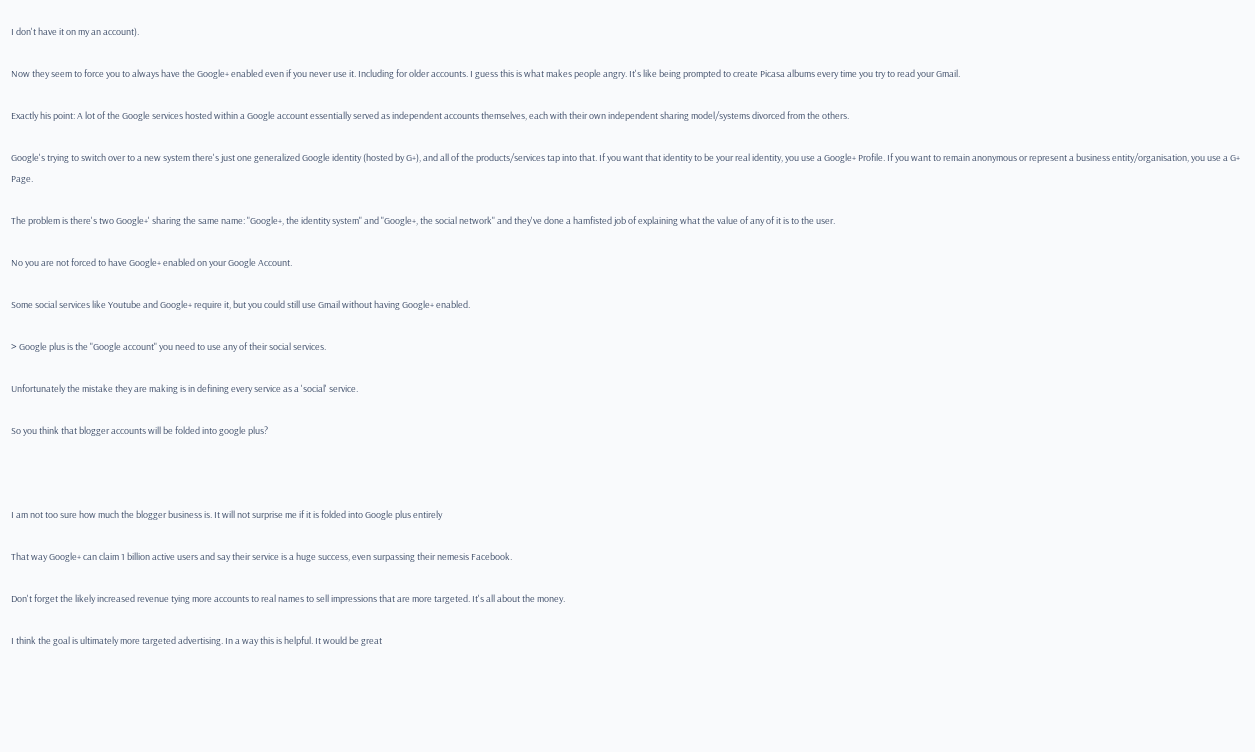I don't have it on my an account).

Now they seem to force you to always have the Google+ enabled even if you never use it. Including for older accounts. I guess this is what makes people angry. It's like being prompted to create Picasa albums every time you try to read your Gmail.

Exactly his point: A lot of the Google services hosted within a Google account essentially served as independent accounts themselves, each with their own independent sharing model/systems divorced from the others.

Google's trying to switch over to a new system there's just one generalized Google identity (hosted by G+), and all of the products/services tap into that. If you want that identity to be your real identity, you use a Google+ Profile. If you want to remain anonymous or represent a business entity/organisation, you use a G+ Page.

The problem is there's two Google+' sharing the same name: "Google+, the identity system" and "Google+, the social network" and they've done a hamfisted job of explaining what the value of any of it is to the user.

No you are not forced to have Google+ enabled on your Google Account.

Some social services like Youtube and Google+ require it, but you could still use Gmail without having Google+ enabled.

> Google plus is the "Google account" you need to use any of their social services.

Unfortunately the mistake they are making is in defining every service as a 'social' service.

So you think that blogger accounts will be folded into google plus?



I am not too sure how much the blogger business is. It will not surprise me if it is folded into Google plus entirely

That way Google+ can claim 1 billion active users and say their service is a huge success, even surpassing their nemesis Facebook.

Don't forget the likely increased revenue tying more accounts to real names to sell impressions that are more targeted. It's all about the money.

I think the goal is ultimately more targeted advertising. In a way this is helpful. It would be great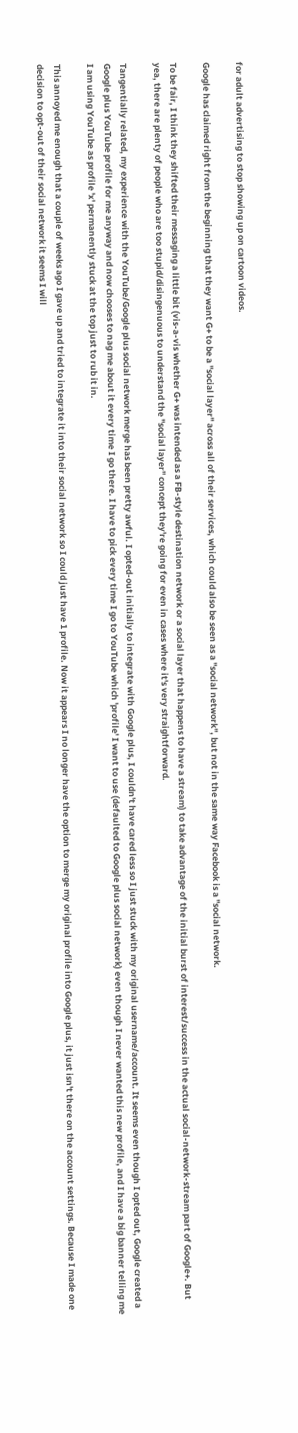for adult advertising to stop showing up on cartoon videos.

Google has claimed right from the beginning that they want G+ to be a "social layer" across all of their services, which could also be seen as a "social network", but not in the same way Facebook is a "social network.

To be fair, I think they shifted their messaging a little bit (vis-a-vis whether G+ was intended as a FB-style destination network or a social layer that happens to have a stream) to take advantage of the initial burst of interest/success in the actual social-network-stream part of Google+. But yea, there are plenty of people who are too stupid/disingenuous to understand the "social layer" concept they're going for even in cases where it's very straightforward.

Tangentially related, my experience with the YouTube/Google plus social network merge has been pretty awful. I opted-out initially to integrate with Google plus, I couldn't have cared less so I just stuck with my original username/account. It seems even though I opted out, Google created a Google plus YouTube profile for me anyway and now chooses to nag me about it every time I go there. I have to pick every time I go to YouTube which 'profile' I want to use (defaulted to Google plus social network) even though I never wanted this new profile, and I have a big banner telling me I am using YouTube as profile 'x' permanently stuck at the top just to rub it in.

This annoyed me enough that a couple of weeks ago I gave up and tried to integrate it into their social network so I could just have 1 profile. Now it appears I no longer have the option to merge my original profile into Google plus, it just isn't there on the account settings. Because I made one decision to opt-out of their social network it seems I will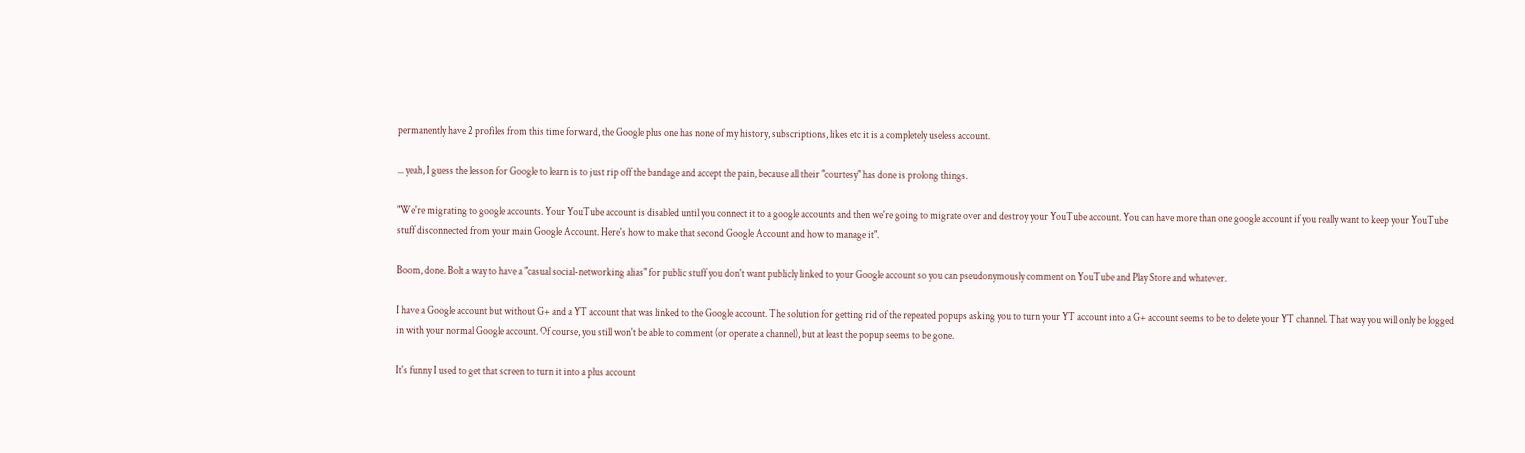permanently have 2 profiles from this time forward, the Google plus one has none of my history, subscriptions, likes etc it is a completely useless account.

... yeah, I guess the lesson for Google to learn is to just rip off the bandage and accept the pain, because all their "courtesy" has done is prolong things.

"We're migrating to google accounts. Your YouTube account is disabled until you connect it to a google accounts and then we're going to migrate over and destroy your YouTube account. You can have more than one google account if you really want to keep your YouTube stuff disconnected from your main Google Account. Here's how to make that second Google Account and how to manage it".

Boom, done. Bolt a way to have a "casual social-networking alias" for public stuff you don't want publicly linked to your Google account so you can pseudonymously comment on YouTube and Play Store and whatever.

I have a Google account but without G+ and a YT account that was linked to the Google account. The solution for getting rid of the repeated popups asking you to turn your YT account into a G+ account seems to be to delete your YT channel. That way you will only be logged in with your normal Google account. Of course, you still won't be able to comment (or operate a channel), but at least the popup seems to be gone.

It's funny I used to get that screen to turn it into a plus account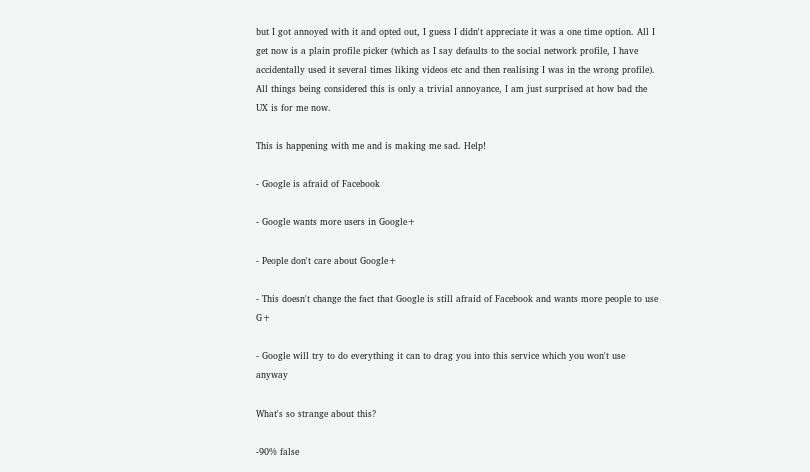but I got annoyed with it and opted out, I guess I didn't appreciate it was a one time option. All I get now is a plain profile picker (which as I say defaults to the social network profile, I have accidentally used it several times liking videos etc and then realising I was in the wrong profile). All things being considered this is only a trivial annoyance, I am just surprised at how bad the UX is for me now.

This is happening with me and is making me sad. Help!

- Google is afraid of Facebook

- Google wants more users in Google+

- People don't care about Google+

- This doesn't change the fact that Google is still afraid of Facebook and wants more people to use G+

- Google will try to do everything it can to drag you into this service which you won't use anyway

What's so strange about this?

-90% false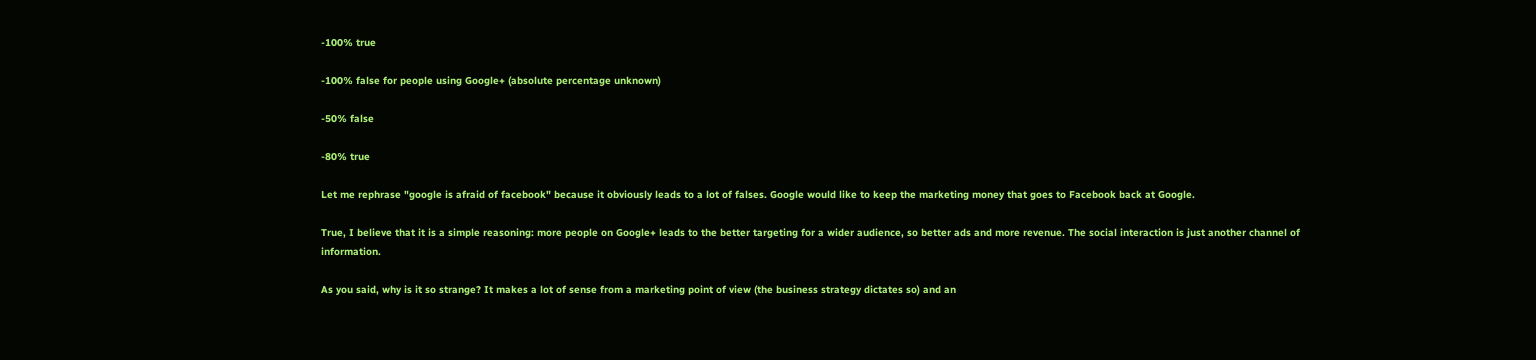-100% true

-100% false for people using Google+ (absolute percentage unknown)

-50% false

-80% true

Let me rephrase "google is afraid of facebook" because it obviously leads to a lot of falses. Google would like to keep the marketing money that goes to Facebook back at Google.

True, I believe that it is a simple reasoning: more people on Google+ leads to the better targeting for a wider audience, so better ads and more revenue. The social interaction is just another channel of information.

As you said, why is it so strange? It makes a lot of sense from a marketing point of view (the business strategy dictates so) and an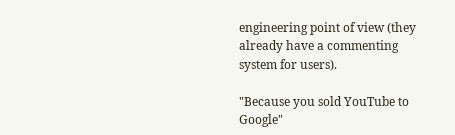engineering point of view (they already have a commenting system for users).

"Because you sold YouTube to Google"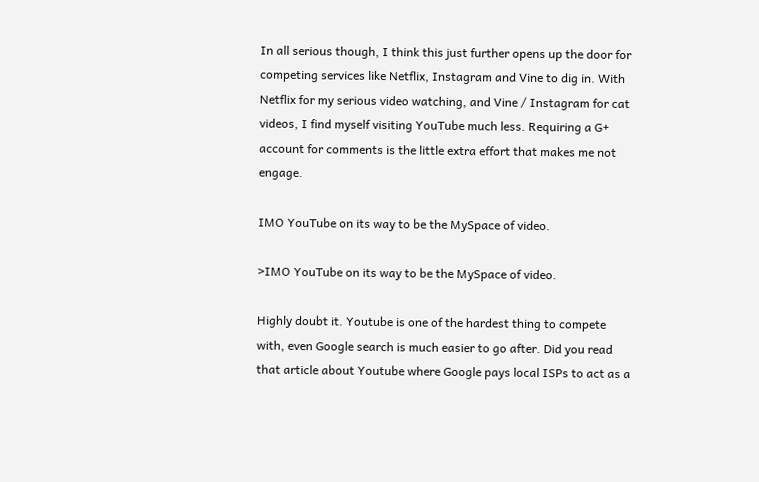In all serious though, I think this just further opens up the door for competing services like Netflix, Instagram and Vine to dig in. With Netflix for my serious video watching, and Vine / Instagram for cat videos, I find myself visiting YouTube much less. Requiring a G+ account for comments is the little extra effort that makes me not engage.

IMO YouTube on its way to be the MySpace of video.

>IMO YouTube on its way to be the MySpace of video.

Highly doubt it. Youtube is one of the hardest thing to compete with, even Google search is much easier to go after. Did you read that article about Youtube where Google pays local ISPs to act as a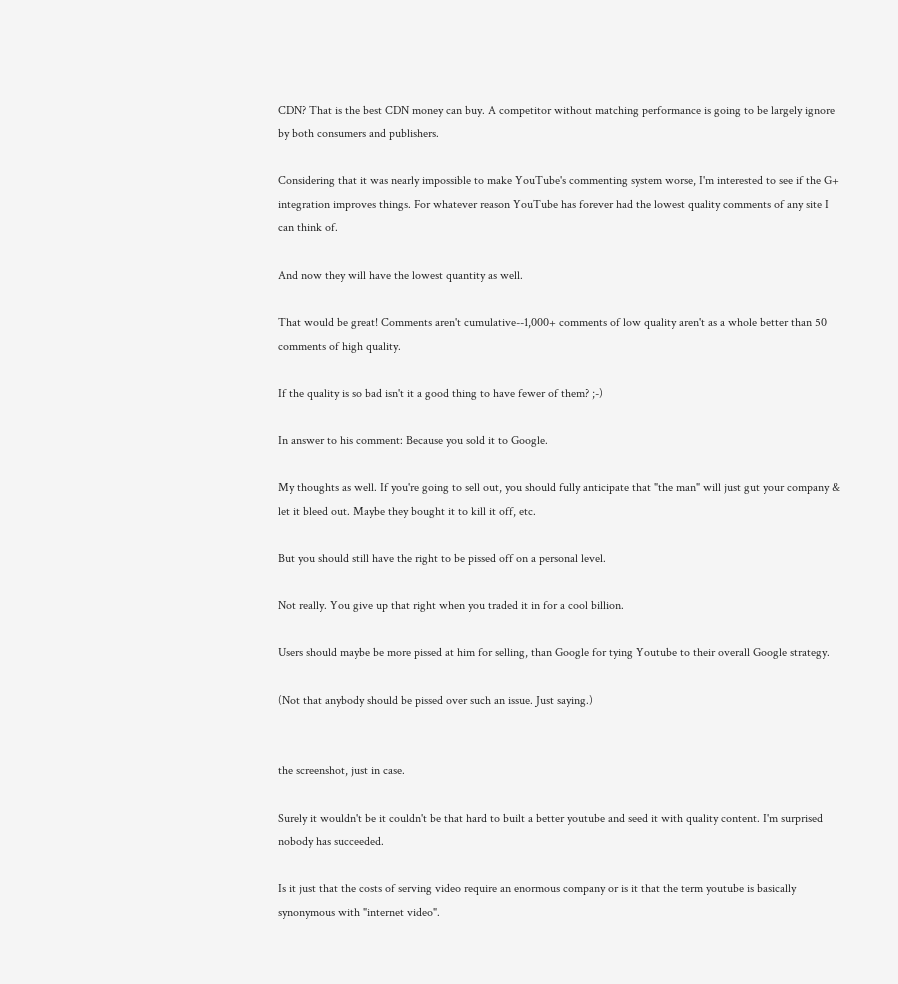CDN? That is the best CDN money can buy. A competitor without matching performance is going to be largely ignore by both consumers and publishers.

Considering that it was nearly impossible to make YouTube's commenting system worse, I'm interested to see if the G+ integration improves things. For whatever reason YouTube has forever had the lowest quality comments of any site I can think of.

And now they will have the lowest quantity as well.

That would be great! Comments aren't cumulative--1,000+ comments of low quality aren't as a whole better than 50 comments of high quality.

If the quality is so bad isn't it a good thing to have fewer of them? ;-)

In answer to his comment: Because you sold it to Google.

My thoughts as well. If you're going to sell out, you should fully anticipate that "the man" will just gut your company & let it bleed out. Maybe they bought it to kill it off, etc.

But you should still have the right to be pissed off on a personal level.

Not really. You give up that right when you traded it in for a cool billion.

Users should maybe be more pissed at him for selling, than Google for tying Youtube to their overall Google strategy.

(Not that anybody should be pissed over such an issue. Just saying.)


the screenshot, just in case.

Surely it wouldn't be it couldn't be that hard to built a better youtube and seed it with quality content. I'm surprised nobody has succeeded.

Is it just that the costs of serving video require an enormous company or is it that the term youtube is basically synonymous with "internet video".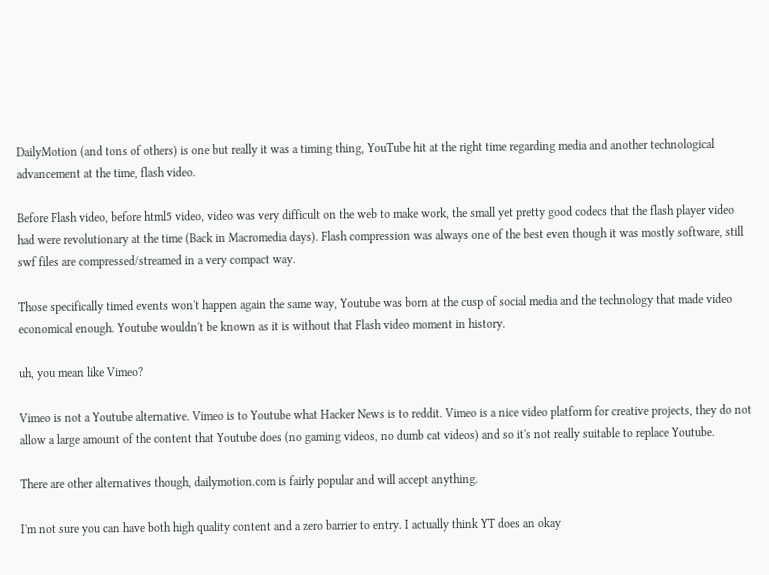DailyMotion (and tons of others) is one but really it was a timing thing, YouTube hit at the right time regarding media and another technological advancement at the time, flash video.

Before Flash video, before html5 video, video was very difficult on the web to make work, the small yet pretty good codecs that the flash player video had were revolutionary at the time (Back in Macromedia days). Flash compression was always one of the best even though it was mostly software, still swf files are compressed/streamed in a very compact way.

Those specifically timed events won't happen again the same way, Youtube was born at the cusp of social media and the technology that made video economical enough. Youtube wouldn't be known as it is without that Flash video moment in history.

uh, you mean like Vimeo?

Vimeo is not a Youtube alternative. Vimeo is to Youtube what Hacker News is to reddit. Vimeo is a nice video platform for creative projects, they do not allow a large amount of the content that Youtube does (no gaming videos, no dumb cat videos) and so it's not really suitable to replace Youtube.

There are other alternatives though, dailymotion.com is fairly popular and will accept anything.

I'm not sure you can have both high quality content and a zero barrier to entry. I actually think YT does an okay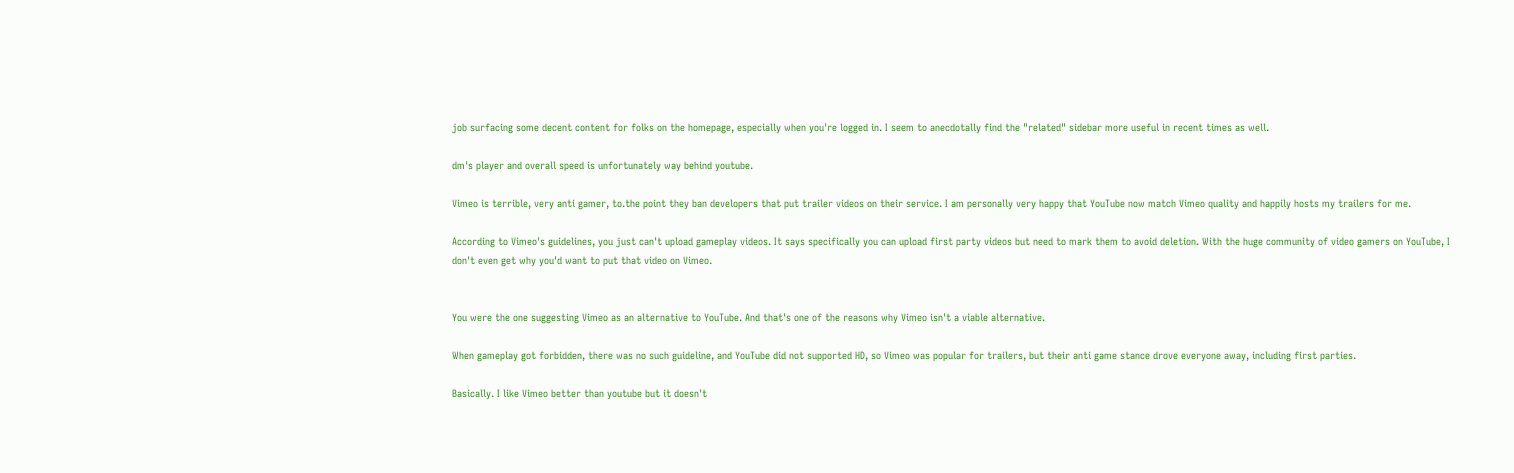job surfacing some decent content for folks on the homepage, especially when you're logged in. I seem to anecdotally find the "related" sidebar more useful in recent times as well.

dm's player and overall speed is unfortunately way behind youtube.

Vimeo is terrible, very anti gamer, to.the point they ban developers that put trailer videos on their service. I am personally very happy that YouTube now match Vimeo quality and happily hosts my trailers for me.

According to Vimeo's guidelines, you just can't upload gameplay videos. It says specifically you can upload first party videos but need to mark them to avoid deletion. With the huge community of video gamers on YouTube, I don't even get why you'd want to put that video on Vimeo.


You were the one suggesting Vimeo as an alternative to YouTube. And that's one of the reasons why Vimeo isn't a viable alternative.

When gameplay got forbidden, there was no such guideline, and YouTube did not supported HD, so Vimeo was popular for trailers, but their anti game stance drove everyone away, including first parties.

Basically. I like Vimeo better than youtube but it doesn't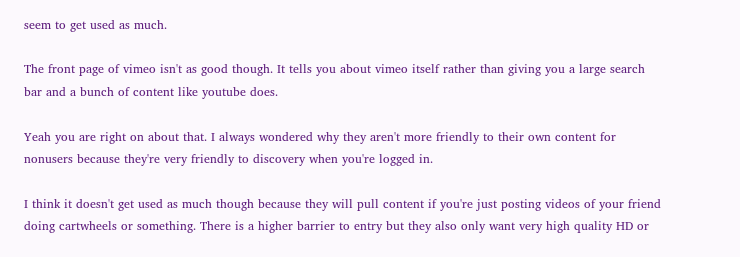seem to get used as much.

The front page of vimeo isn't as good though. It tells you about vimeo itself rather than giving you a large search bar and a bunch of content like youtube does.

Yeah you are right on about that. I always wondered why they aren't more friendly to their own content for nonusers because they're very friendly to discovery when you're logged in.

I think it doesn't get used as much though because they will pull content if you're just posting videos of your friend doing cartwheels or something. There is a higher barrier to entry but they also only want very high quality HD or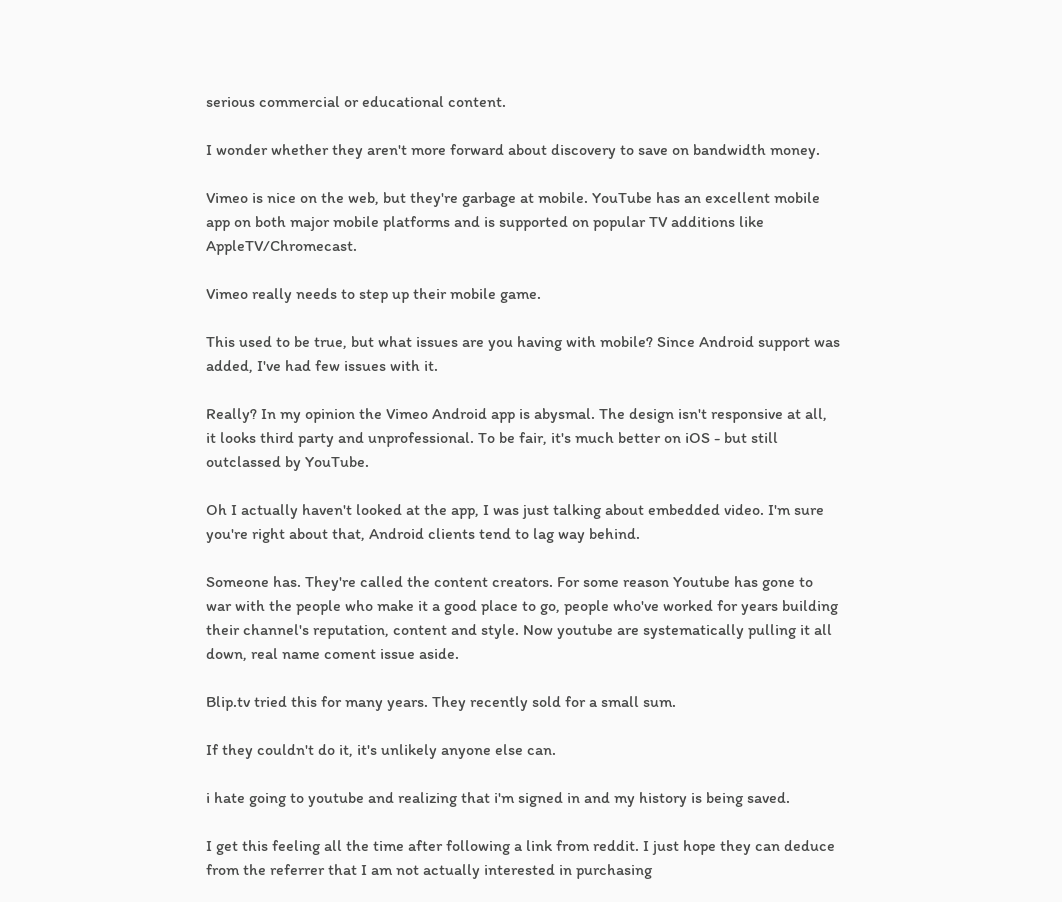serious commercial or educational content.

I wonder whether they aren't more forward about discovery to save on bandwidth money.

Vimeo is nice on the web, but they're garbage at mobile. YouTube has an excellent mobile app on both major mobile platforms and is supported on popular TV additions like AppleTV/Chromecast.

Vimeo really needs to step up their mobile game.

This used to be true, but what issues are you having with mobile? Since Android support was added, I've had few issues with it.

Really? In my opinion the Vimeo Android app is abysmal. The design isn't responsive at all, it looks third party and unprofessional. To be fair, it's much better on iOS - but still outclassed by YouTube.

Oh I actually haven't looked at the app, I was just talking about embedded video. I'm sure you're right about that, Android clients tend to lag way behind.

Someone has. They're called the content creators. For some reason Youtube has gone to war with the people who make it a good place to go, people who've worked for years building their channel's reputation, content and style. Now youtube are systematically pulling it all down, real name coment issue aside.

Blip.tv tried this for many years. They recently sold for a small sum.

If they couldn't do it, it's unlikely anyone else can.

i hate going to youtube and realizing that i'm signed in and my history is being saved.

I get this feeling all the time after following a link from reddit. I just hope they can deduce from the referrer that I am not actually interested in purchasing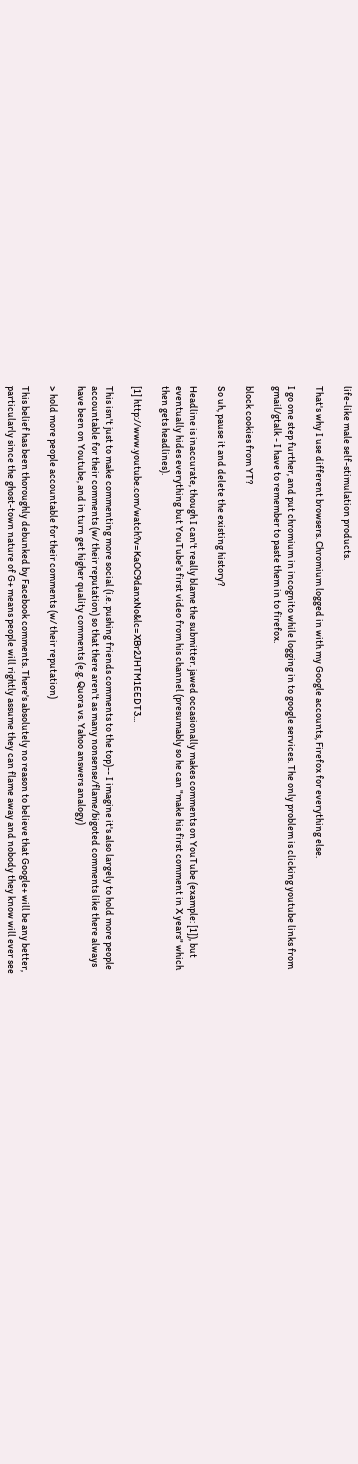life-like male self-stimulation products.

That's why I use different browsers. Chromium logged in with my Google accounts, Firefox for everything else.

I go one step further, and put chromium in incognito while logging in to google services. The only problem is clicking youtube links from gmail/gtalk - I have to remember to paste them in to firefox.

block cookies from YT?

So uh, pause it and delete the existing history?

Headline is inaccurate, though I can't really blame the submitter. jawed occasionally makes comments on YouTube (example: [1]), but eventually hides everything but YouTube's first video from his channel (presumably so he can "make his first comment in X years" which then gets headlines).

[1] http://www.youtube.com/watch?v=KaOC9danxNo&lc=XBr2JHTM1EEDT3...

This isn't just to make commenting more social (i.e. pushing friends comments to the top)-- I imagine it's also largely to hold more people accountable for their comments (w/ their reputation) so that there aren't as many nonsense/flame/bigoted comments like there always have been on Youtube, and in turn get higher quality comments (e.g. Quora vs. Yahoo answers analogy)

> hold more people accountable for their comments (w/ their reputation)

This belief has been thoroughly debunked by Facebook comments. There's absolutely no reason to believe that Google+ will be any better, particularly since the ghost-town nature of G+ means people will rightly assume they can flame away and nobody they know will ever see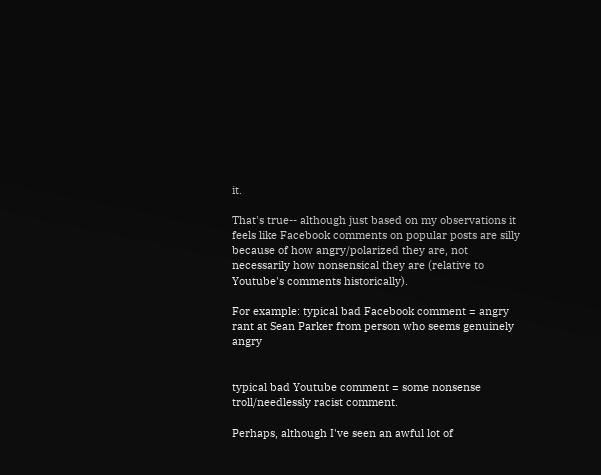it.

That's true-- although just based on my observations it feels like Facebook comments on popular posts are silly because of how angry/polarized they are, not necessarily how nonsensical they are (relative to Youtube's comments historically).

For example: typical bad Facebook comment = angry rant at Sean Parker from person who seems genuinely angry


typical bad Youtube comment = some nonsense troll/needlessly racist comment.

Perhaps, although I've seen an awful lot of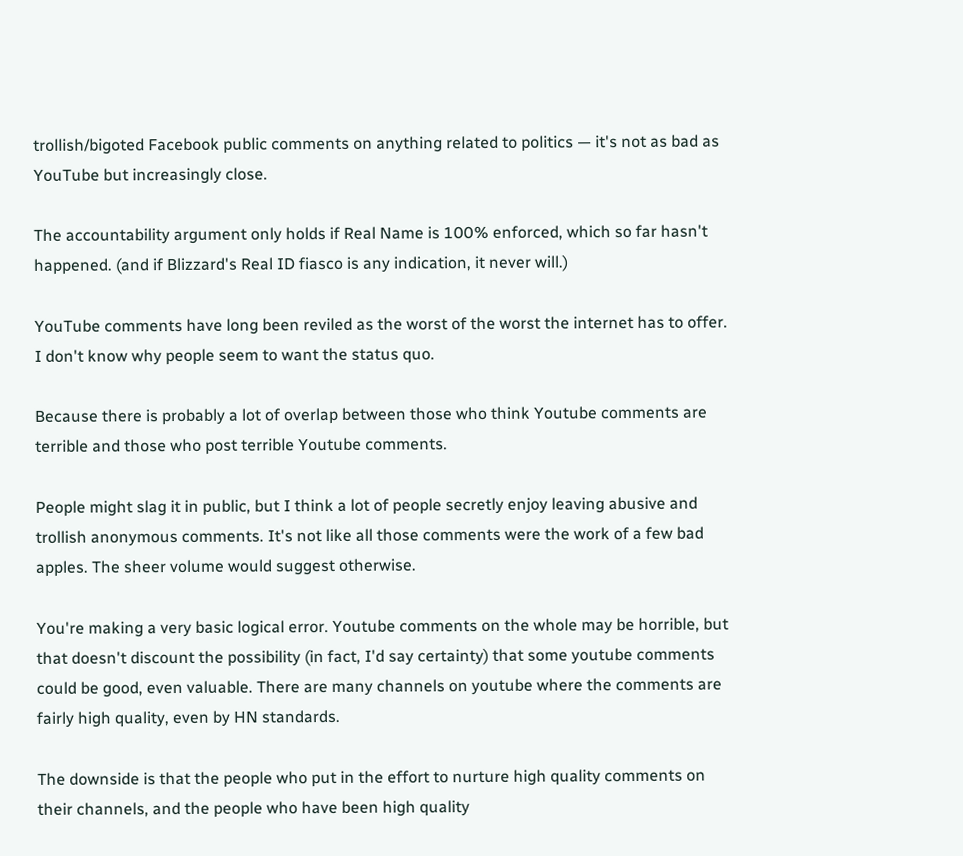trollish/bigoted Facebook public comments on anything related to politics — it's not as bad as YouTube but increasingly close.

The accountability argument only holds if Real Name is 100% enforced, which so far hasn't happened. (and if Blizzard's Real ID fiasco is any indication, it never will.)

YouTube comments have long been reviled as the worst of the worst the internet has to offer. I don't know why people seem to want the status quo.

Because there is probably a lot of overlap between those who think Youtube comments are terrible and those who post terrible Youtube comments.

People might slag it in public, but I think a lot of people secretly enjoy leaving abusive and trollish anonymous comments. It's not like all those comments were the work of a few bad apples. The sheer volume would suggest otherwise.

You're making a very basic logical error. Youtube comments on the whole may be horrible, but that doesn't discount the possibility (in fact, I'd say certainty) that some youtube comments could be good, even valuable. There are many channels on youtube where the comments are fairly high quality, even by HN standards.

The downside is that the people who put in the effort to nurture high quality comments on their channels, and the people who have been high quality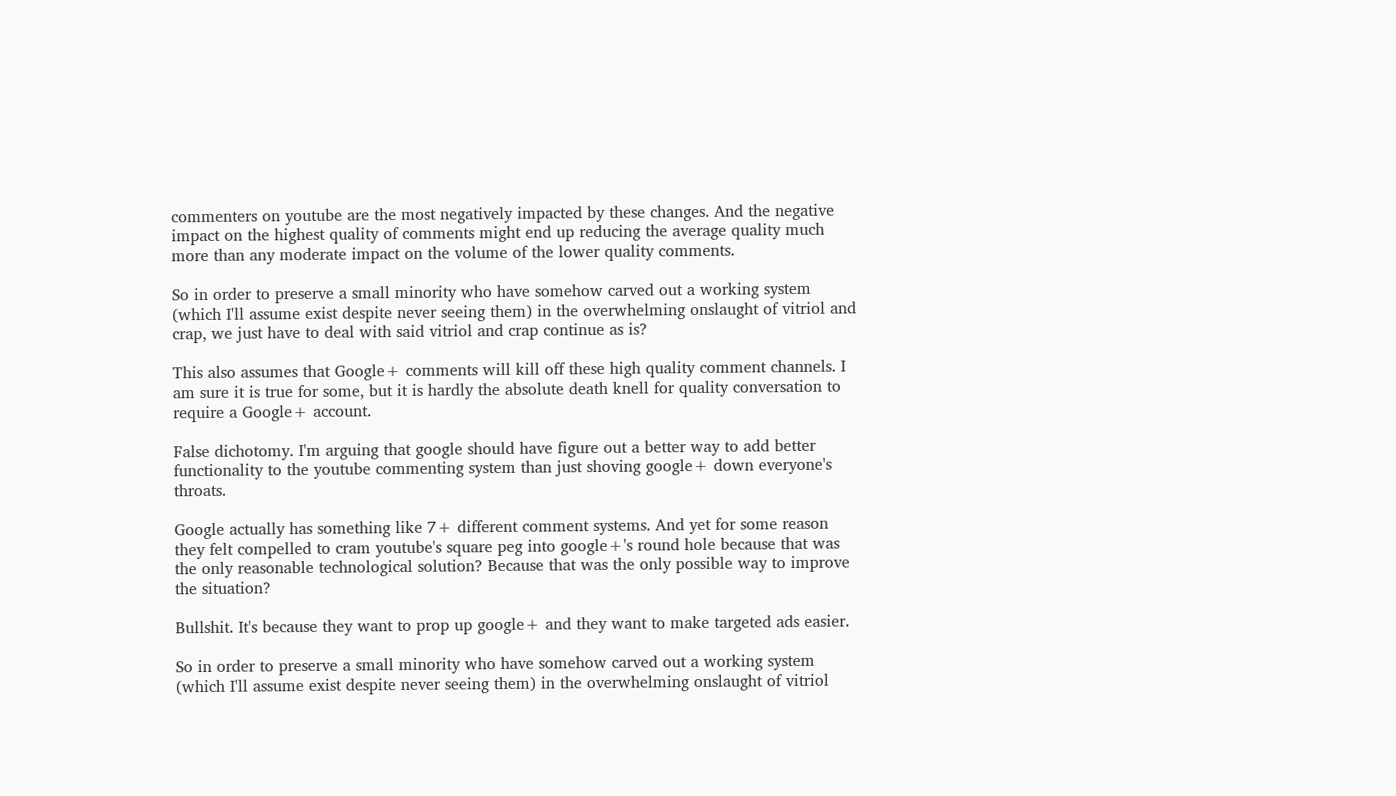commenters on youtube are the most negatively impacted by these changes. And the negative impact on the highest quality of comments might end up reducing the average quality much more than any moderate impact on the volume of the lower quality comments.

So in order to preserve a small minority who have somehow carved out a working system (which I'll assume exist despite never seeing them) in the overwhelming onslaught of vitriol and crap, we just have to deal with said vitriol and crap continue as is?

This also assumes that Google+ comments will kill off these high quality comment channels. I am sure it is true for some, but it is hardly the absolute death knell for quality conversation to require a Google+ account.

False dichotomy. I'm arguing that google should have figure out a better way to add better functionality to the youtube commenting system than just shoving google+ down everyone's throats.

Google actually has something like 7+ different comment systems. And yet for some reason they felt compelled to cram youtube's square peg into google+'s round hole because that was the only reasonable technological solution? Because that was the only possible way to improve the situation?

Bullshit. It's because they want to prop up google+ and they want to make targeted ads easier.

So in order to preserve a small minority who have somehow carved out a working system (which I'll assume exist despite never seeing them) in the overwhelming onslaught of vitriol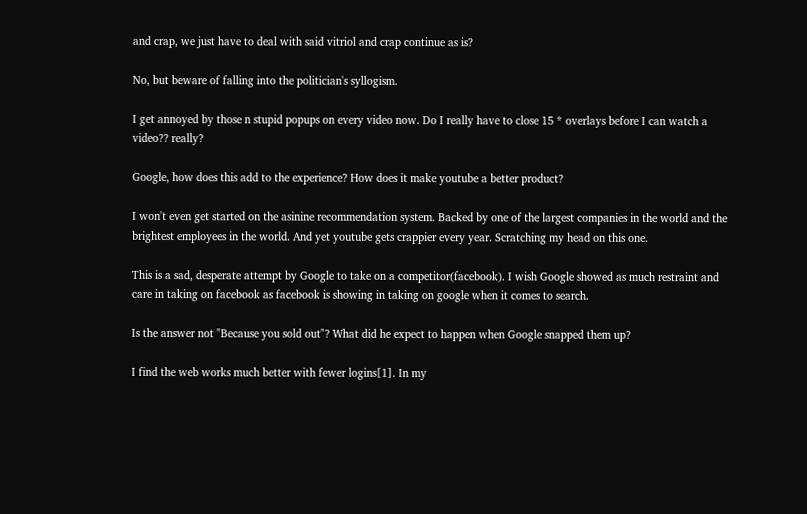and crap, we just have to deal with said vitriol and crap continue as is?

No, but beware of falling into the politician's syllogism.

I get annoyed by those n stupid popups on every video now. Do I really have to close 15 * overlays before I can watch a video?? really?

Google, how does this add to the experience? How does it make youtube a better product?

I won't even get started on the asinine recommendation system. Backed by one of the largest companies in the world and the brightest employees in the world. And yet youtube gets crappier every year. Scratching my head on this one.

This is a sad, desperate attempt by Google to take on a competitor(facebook). I wish Google showed as much restraint and care in taking on facebook as facebook is showing in taking on google when it comes to search.

Is the answer not "Because you sold out"? What did he expect to happen when Google snapped them up?

I find the web works much better with fewer logins[1]. In my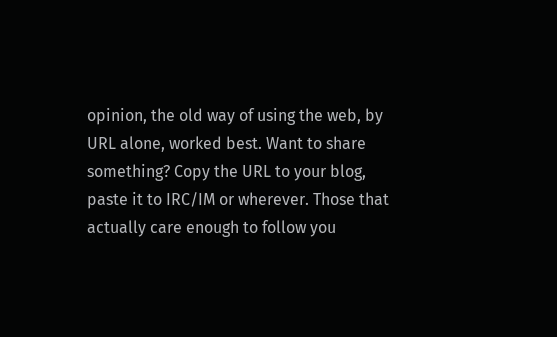opinion, the old way of using the web, by URL alone, worked best. Want to share something? Copy the URL to your blog, paste it to IRC/IM or wherever. Those that actually care enough to follow you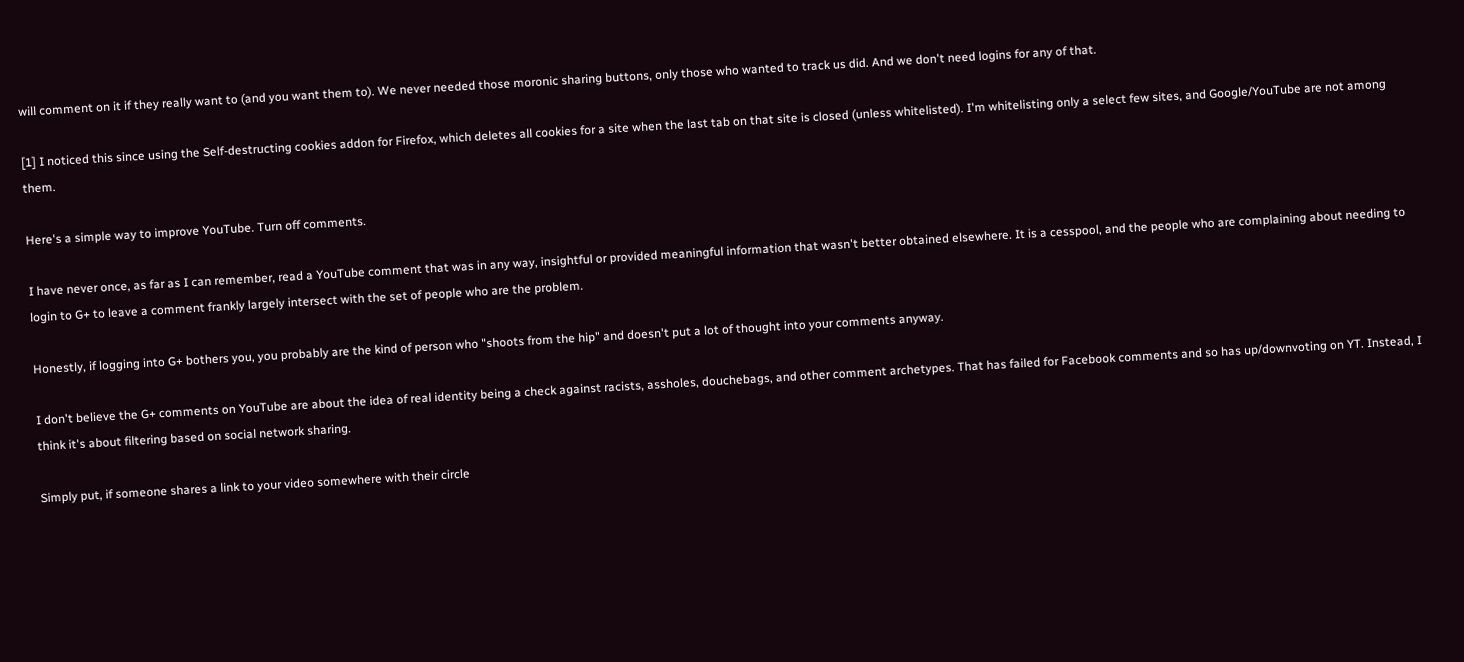will comment on it if they really want to (and you want them to). We never needed those moronic sharing buttons, only those who wanted to track us did. And we don't need logins for any of that.

[1] I noticed this since using the Self-destructing cookies addon for Firefox, which deletes all cookies for a site when the last tab on that site is closed (unless whitelisted). I'm whitelisting only a select few sites, and Google/YouTube are not among them.

Here's a simple way to improve YouTube. Turn off comments.

I have never once, as far as I can remember, read a YouTube comment that was in any way, insightful or provided meaningful information that wasn't better obtained elsewhere. It is a cesspool, and the people who are complaining about needing to login to G+ to leave a comment frankly largely intersect with the set of people who are the problem.

Honestly, if logging into G+ bothers you, you probably are the kind of person who "shoots from the hip" and doesn't put a lot of thought into your comments anyway.

I don't believe the G+ comments on YouTube are about the idea of real identity being a check against racists, assholes, douchebags, and other comment archetypes. That has failed for Facebook comments and so has up/downvoting on YT. Instead, I think it's about filtering based on social network sharing.

Simply put, if someone shares a link to your video somewhere with their circle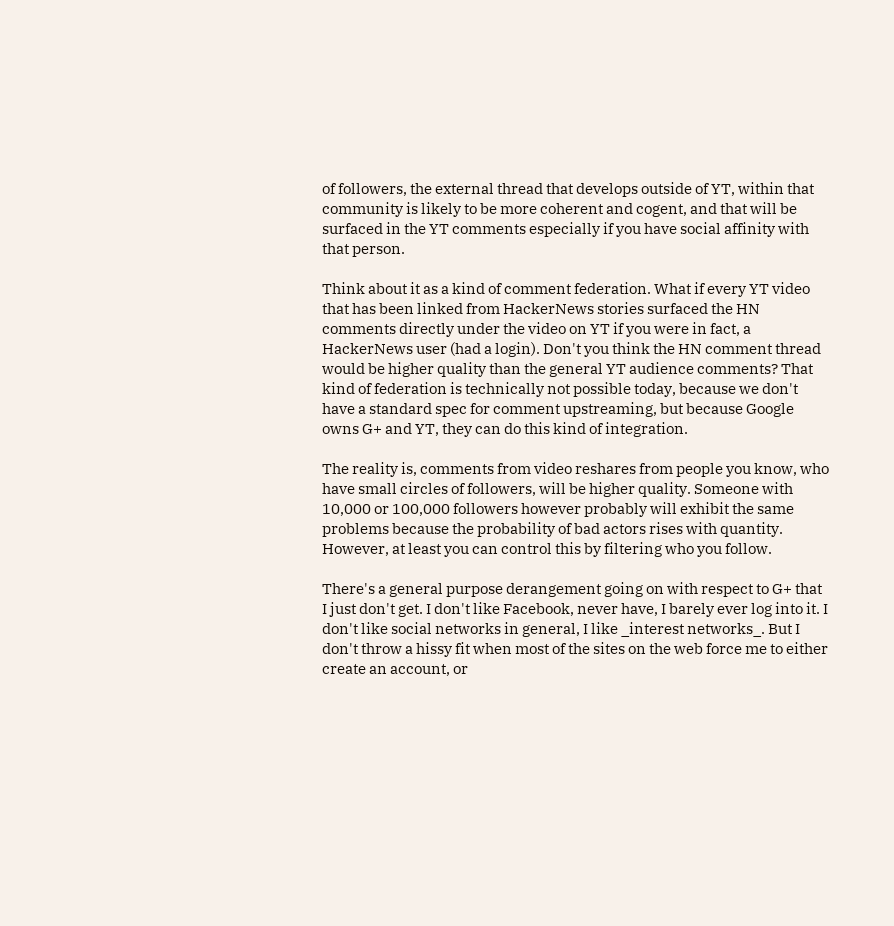of followers, the external thread that develops outside of YT, within that community is likely to be more coherent and cogent, and that will be surfaced in the YT comments especially if you have social affinity with that person.

Think about it as a kind of comment federation. What if every YT video that has been linked from HackerNews stories surfaced the HN comments directly under the video on YT if you were in fact, a HackerNews user (had a login). Don't you think the HN comment thread would be higher quality than the general YT audience comments? That kind of federation is technically not possible today, because we don't have a standard spec for comment upstreaming, but because Google owns G+ and YT, they can do this kind of integration.

The reality is, comments from video reshares from people you know, who have small circles of followers, will be higher quality. Someone with 10,000 or 100,000 followers however probably will exhibit the same problems because the probability of bad actors rises with quantity. However, at least you can control this by filtering who you follow.

There's a general purpose derangement going on with respect to G+ that I just don't get. I don't like Facebook, never have, I barely ever log into it. I don't like social networks in general, I like _interest networks_. But I don't throw a hissy fit when most of the sites on the web force me to either create an account, or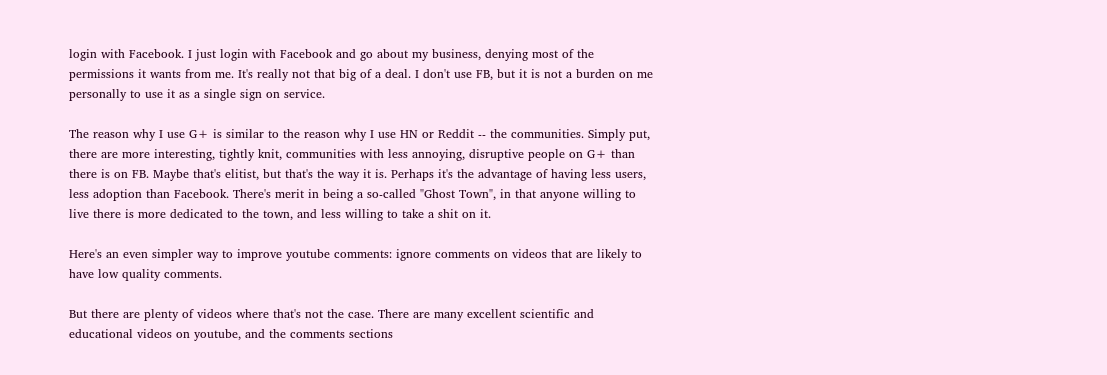login with Facebook. I just login with Facebook and go about my business, denying most of the permissions it wants from me. It's really not that big of a deal. I don't use FB, but it is not a burden on me personally to use it as a single sign on service.

The reason why I use G+ is similar to the reason why I use HN or Reddit -- the communities. Simply put, there are more interesting, tightly knit, communities with less annoying, disruptive people on G+ than there is on FB. Maybe that's elitist, but that's the way it is. Perhaps it's the advantage of having less users, less adoption than Facebook. There's merit in being a so-called "Ghost Town", in that anyone willing to live there is more dedicated to the town, and less willing to take a shit on it.

Here's an even simpler way to improve youtube comments: ignore comments on videos that are likely to have low quality comments.

But there are plenty of videos where that's not the case. There are many excellent scientific and educational videos on youtube, and the comments sections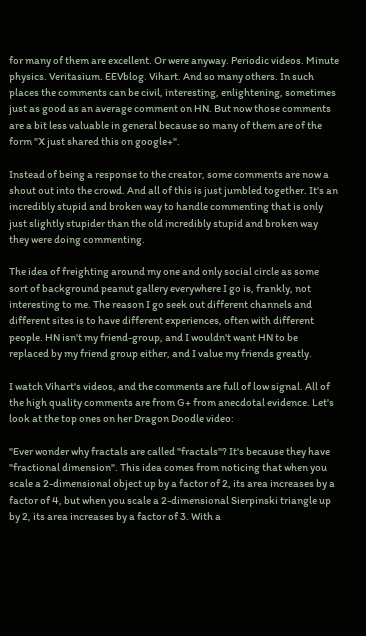for many of them are excellent. Or were anyway. Periodic videos. Minute physics. Veritasium. EEVblog. Vihart. And so many others. In such places the comments can be civil, interesting, enlightening, sometimes just as good as an average comment on HN. But now those comments are a bit less valuable in general because so many of them are of the form "X just shared this on google+".

Instead of being a response to the creator, some comments are now a shout out into the crowd. And all of this is just jumbled together. It's an incredibly stupid and broken way to handle commenting that is only just slightly stupider than the old incredibly stupid and broken way they were doing commenting.

The idea of freighting around my one and only social circle as some sort of background peanut gallery everywhere I go is, frankly, not interesting to me. The reason I go seek out different channels and different sites is to have different experiences, often with different people. HN isn't my friend-group, and I wouldn't want HN to be replaced by my friend group either, and I value my friends greatly.

I watch Vihart's videos, and the comments are full of low signal. All of the high quality comments are from G+ from anecdotal evidence. Let's look at the top ones on her Dragon Doodle video:

"Ever wonder why fractals are called "fractals"? It's because they have "fractional dimension". This idea comes from noticing that when you scale a 2-dimensional object up by a factor of 2, its area increases by a factor of 4, but when you scale a 2-dimensional Sierpinski triangle up by 2, its area increases by a factor of 3. With a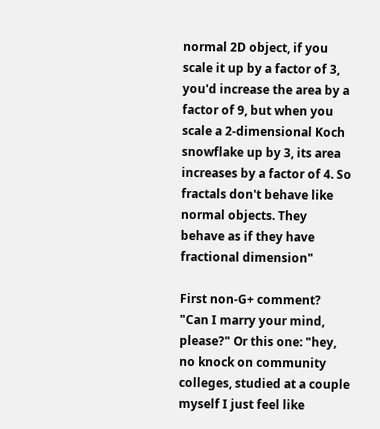normal 2D object, if you scale it up by a factor of 3, you'd increase the area by a factor of 9, but when you scale a 2-dimensional Koch snowflake up by 3, its area increases by a factor of 4. So fractals don't behave like normal objects. They behave as if they have fractional dimension"

First non-G+ comment? "Can I marry your mind, please?" Or this one: "hey, no knock on community colleges, studied at a couple myself I just feel like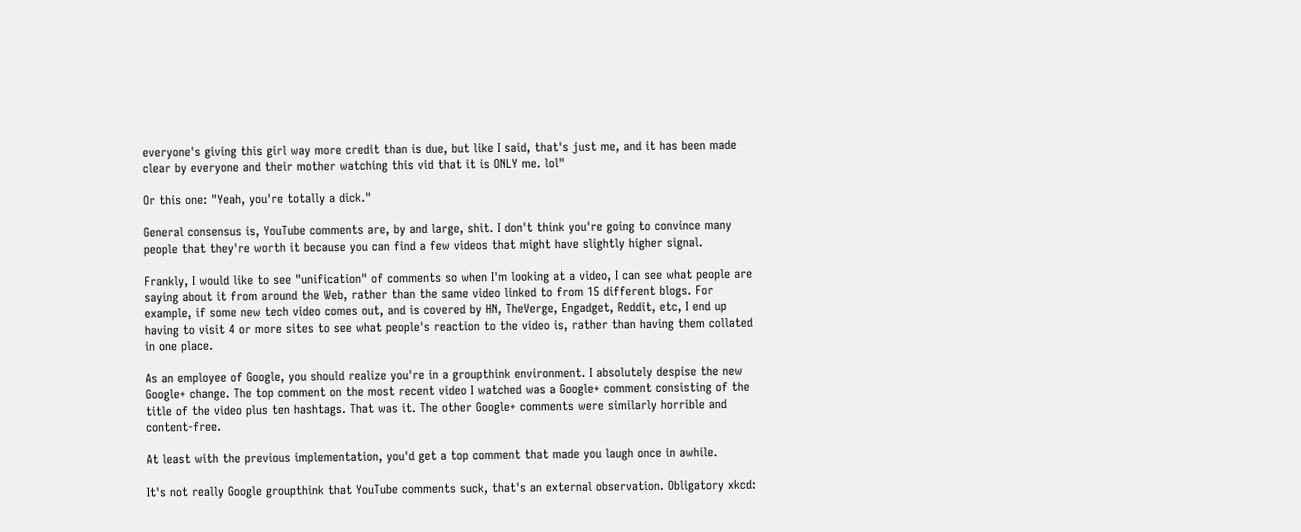everyone's giving this girl way more credit than is due, but like I said, that's just me, and it has been made clear by everyone and their mother watching this vid that it is ONLY me. lol"

Or this one: "Yeah, you're totally a dick."

General consensus is, YouTube comments are, by and large, shit. I don't think you're going to convince many people that they're worth it because you can find a few videos that might have slightly higher signal.

Frankly, I would like to see "unification" of comments so when I'm looking at a video, I can see what people are saying about it from around the Web, rather than the same video linked to from 15 different blogs. For example, if some new tech video comes out, and is covered by HN, TheVerge, Engadget, Reddit, etc, I end up having to visit 4 or more sites to see what people's reaction to the video is, rather than having them collated in one place.

As an employee of Google, you should realize you're in a groupthink environment. I absolutely despise the new Google+ change. The top comment on the most recent video I watched was a Google+ comment consisting of the title of the video plus ten hashtags. That was it. The other Google+ comments were similarly horrible and content-free.

At least with the previous implementation, you'd get a top comment that made you laugh once in awhile.

It's not really Google groupthink that YouTube comments suck, that's an external observation. Obligatory xkcd: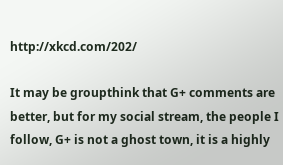http://xkcd.com/202/

It may be groupthink that G+ comments are better, but for my social stream, the people I follow, G+ is not a ghost town, it is a highly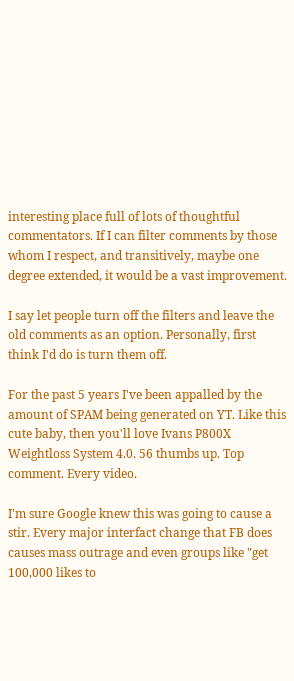interesting place full of lots of thoughtful commentators. If I can filter comments by those whom I respect, and transitively, maybe one degree extended, it would be a vast improvement.

I say let people turn off the filters and leave the old comments as an option. Personally, first think I'd do is turn them off.

For the past 5 years I've been appalled by the amount of SPAM being generated on YT. Like this cute baby, then you'll love Ivans P800X Weightloss System 4.0. 56 thumbs up. Top comment. Every video.

I'm sure Google knew this was going to cause a stir. Every major interfact change that FB does causes mass outrage and even groups like "get 100,000 likes to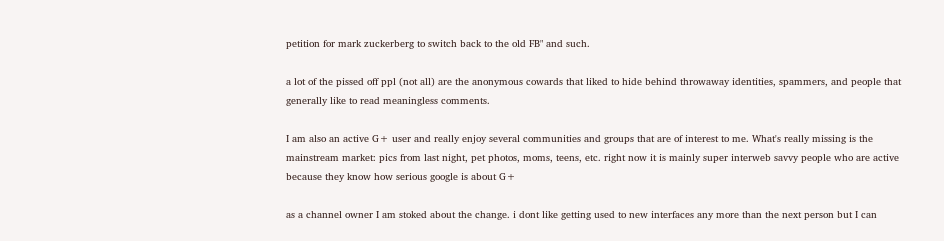petition for mark zuckerberg to switch back to the old FB" and such.

a lot of the pissed off ppl (not all) are the anonymous cowards that liked to hide behind throwaway identities, spammers, and people that generally like to read meaningless comments.

I am also an active G+ user and really enjoy several communities and groups that are of interest to me. What's really missing is the mainstream market: pics from last night, pet photos, moms, teens, etc. right now it is mainly super interweb savvy people who are active because they know how serious google is about G+

as a channel owner I am stoked about the change. i dont like getting used to new interfaces any more than the next person but I can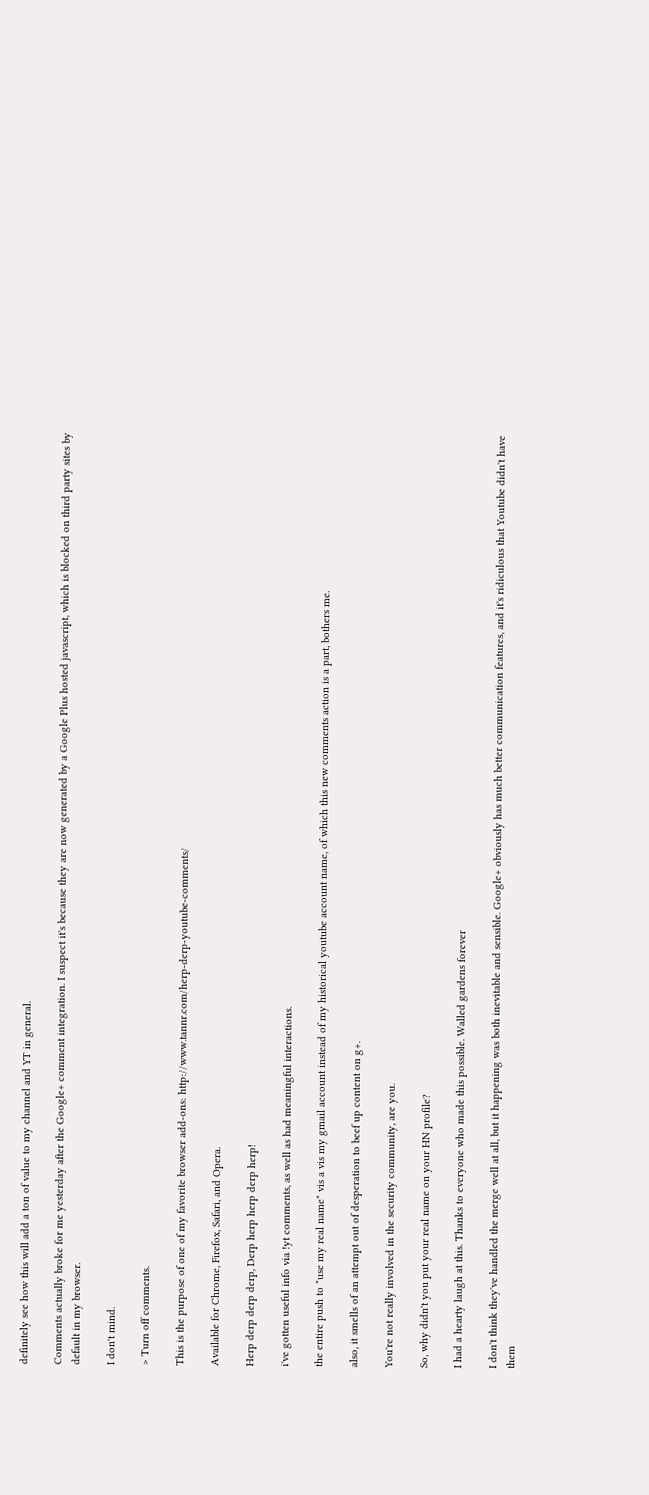definitely see how this will add a ton of value to my channel and YT in general.

Comments actually broke for me yesterday after the Google+ comment integration. I suspect it's because they are now generated by a Google Plus hosted javascript, which is blocked on third party sites by default in my browser.

I don't mind.

> Turn off comments.

This is the purpose of one of my favorite browser add-ons: http://www.tannr.com/herp-derp-youtube-comments/

Available for Chrome, Firefox, Safari, and Opera.

Herp derp derp derp, Derp herp herp derp herp!

i've gotten useful info via !yt comments, as well as had meaningful interactions.

the entire push to "use my real name" vis a vis my gmail account instead of my historical youtube account name, of which this new comments action is a part, bothers me.

also, it smells of an attempt out of desperation to beef up content on g+.

You're not really involved in the security community, are you.

So, why didn't you put your real name on your HN profile?

I had a hearty laugh at this. Thanks to everyone who made this possible. Walled gardens forever

I don't think they've handled the merge well at all, but it happening was both inevitable and sensible. Google+ obviously has much better communication features, and it's ridiculous that Youtube didn't have them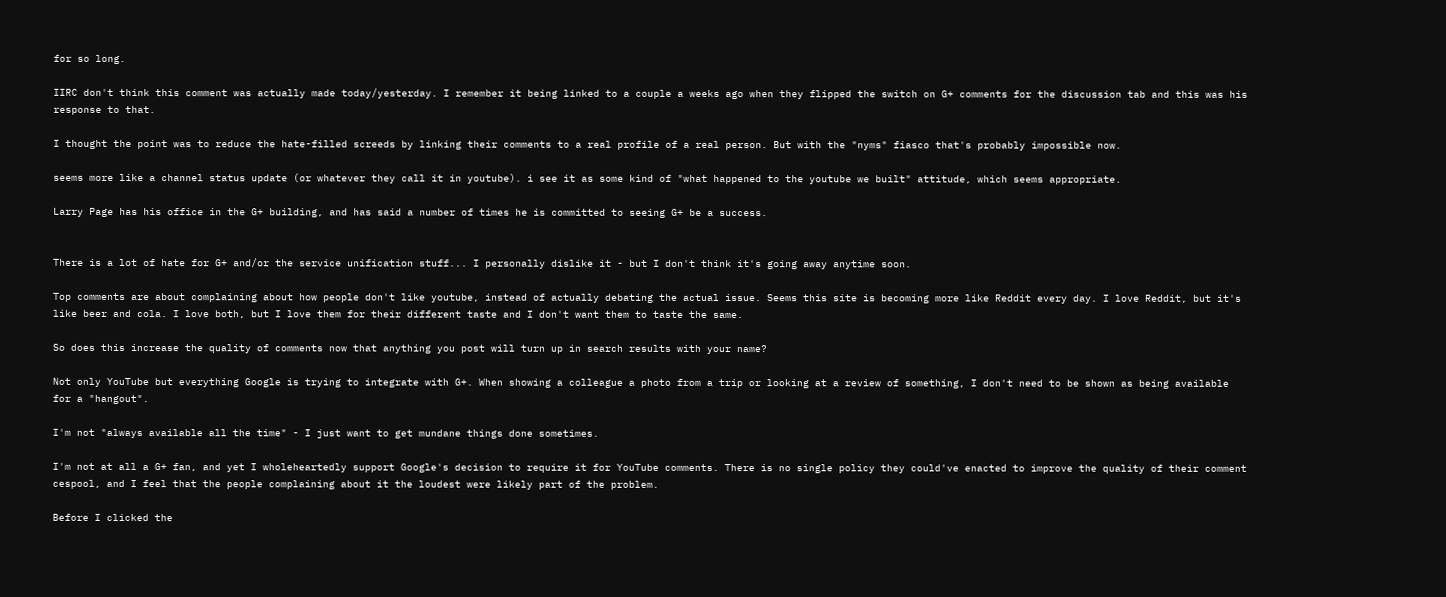for so long.

IIRC don't think this comment was actually made today/yesterday. I remember it being linked to a couple a weeks ago when they flipped the switch on G+ comments for the discussion tab and this was his response to that.

I thought the point was to reduce the hate-filled screeds by linking their comments to a real profile of a real person. But with the "nyms" fiasco that's probably impossible now.

seems more like a channel status update (or whatever they call it in youtube). i see it as some kind of "what happened to the youtube we built" attitude, which seems appropriate.

Larry Page has his office in the G+ building, and has said a number of times he is committed to seeing G+ be a success.


There is a lot of hate for G+ and/or the service unification stuff... I personally dislike it - but I don't think it's going away anytime soon.

Top comments are about complaining about how people don't like youtube, instead of actually debating the actual issue. Seems this site is becoming more like Reddit every day. I love Reddit, but it's like beer and cola. I love both, but I love them for their different taste and I don't want them to taste the same.

So does this increase the quality of comments now that anything you post will turn up in search results with your name?

Not only YouTube but everything Google is trying to integrate with G+. When showing a colleague a photo from a trip or looking at a review of something, I don't need to be shown as being available for a "hangout".

I'm not "always available all the time" - I just want to get mundane things done sometimes.

I'm not at all a G+ fan, and yet I wholeheartedly support Google's decision to require it for YouTube comments. There is no single policy they could've enacted to improve the quality of their comment cespool, and I feel that the people complaining about it the loudest were likely part of the problem.

Before I clicked the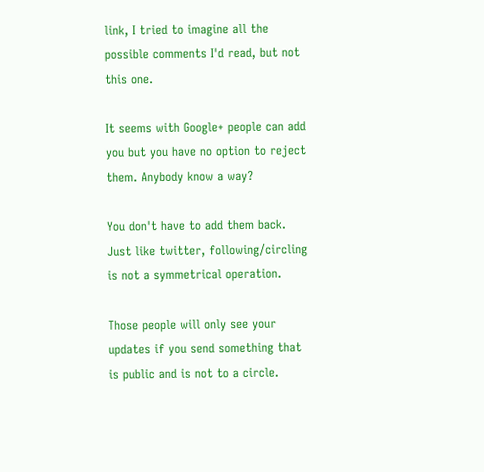link, I tried to imagine all the possible comments I'd read, but not this one.

It seems with Google+ people can add you but you have no option to reject them. Anybody know a way?

You don't have to add them back. Just like twitter, following/circling is not a symmetrical operation.

Those people will only see your updates if you send something that is public and is not to a circle.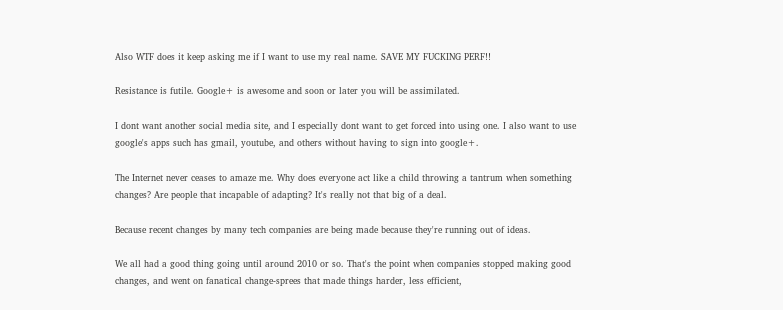Also WTF does it keep asking me if I want to use my real name. SAVE MY FUCKING PERF!!

Resistance is futile. Google+ is awesome and soon or later you will be assimilated.

I dont want another social media site, and I especially dont want to get forced into using one. I also want to use google's apps such has gmail, youtube, and others without having to sign into google+.

The Internet never ceases to amaze me. Why does everyone act like a child throwing a tantrum when something changes? Are people that incapable of adapting? It's really not that big of a deal.

Because recent changes by many tech companies are being made because they're running out of ideas.

We all had a good thing going until around 2010 or so. That's the point when companies stopped making good changes, and went on fanatical change-sprees that made things harder, less efficient,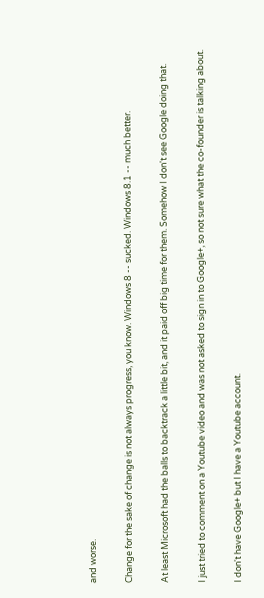and worse.

Change for the sake of change is not always progress, you know. Windows 8 -- sucked. Windows 8.1 -- much better.

At least Microsoft had the balls to backtrack a little bit, and it paid off big time for them. Somehow I don't see Google doing that.

I just tried to comment on a Youtube video and was not asked to sign in to Google+, so not sure what the co-founder is talking about.

I don't have Google+ but I have a Youtube account.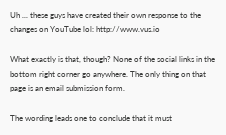Uh ... these guys have created their own response to the changes on YouTube lol: http://www.vus.io

What exactly is that, though? None of the social links in the bottom right corner go anywhere. The only thing on that page is an email submission form.

The wording leads one to conclude that it must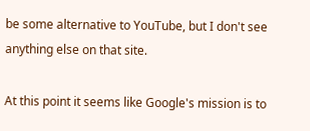be some alternative to YouTube, but I don't see anything else on that site.

At this point it seems like Google's mission is to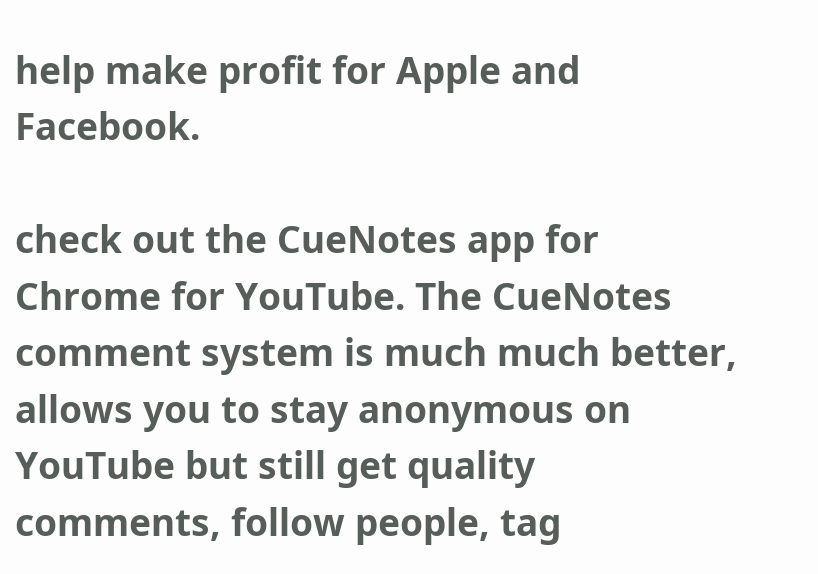help make profit for Apple and Facebook.

check out the CueNotes app for Chrome for YouTube. The CueNotes comment system is much much better, allows you to stay anonymous on YouTube but still get quality comments, follow people, tag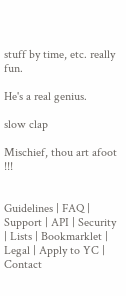stuff by time, etc. really fun.

He's a real genius.

slow clap

Mischief, thou art afoot !!!


Guidelines | FAQ | Support | API | Security | Lists | Bookmarklet | Legal | Apply to YC | Contact